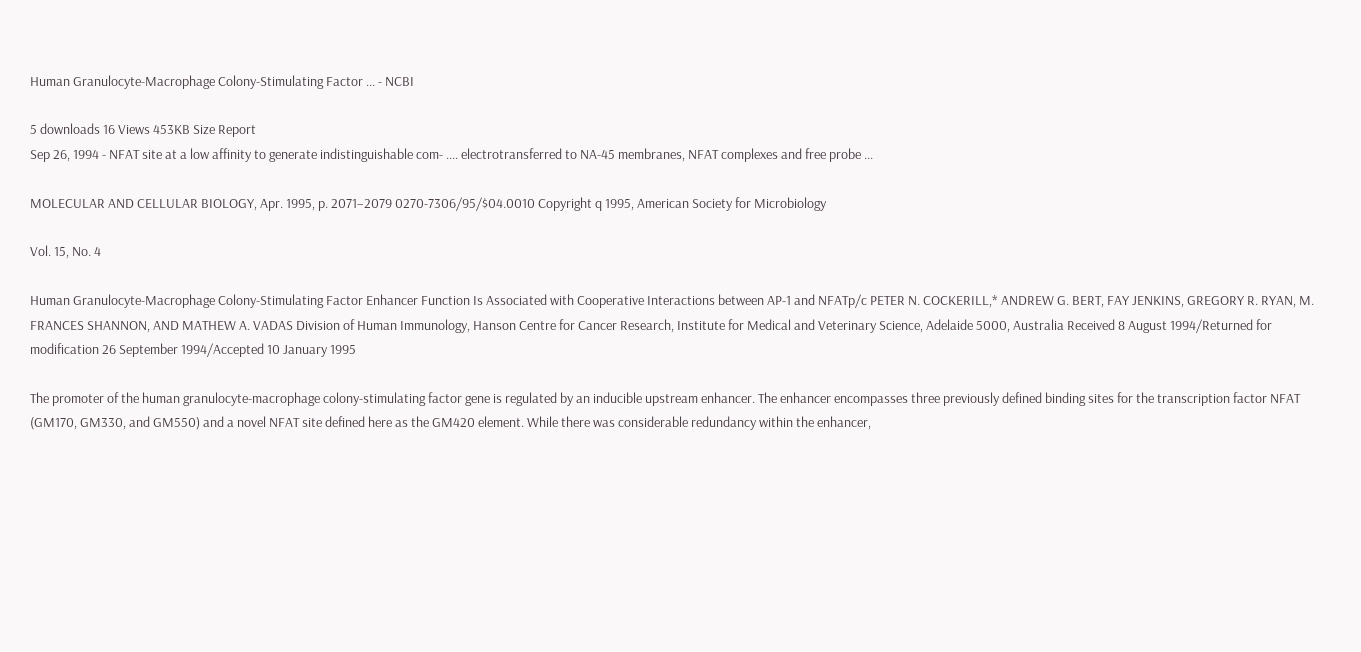Human Granulocyte-Macrophage Colony-Stimulating Factor ... - NCBI

5 downloads 16 Views 453KB Size Report
Sep 26, 1994 - NFAT site at a low affinity to generate indistinguishable com- .... electrotransferred to NA-45 membranes, NFAT complexes and free probe ...

MOLECULAR AND CELLULAR BIOLOGY, Apr. 1995, p. 2071–2079 0270-7306/95/$04.0010 Copyright q 1995, American Society for Microbiology

Vol. 15, No. 4

Human Granulocyte-Macrophage Colony-Stimulating Factor Enhancer Function Is Associated with Cooperative Interactions between AP-1 and NFATp/c PETER N. COCKERILL,* ANDREW G. BERT, FAY JENKINS, GREGORY R. RYAN, M. FRANCES SHANNON, AND MATHEW A. VADAS Division of Human Immunology, Hanson Centre for Cancer Research, Institute for Medical and Veterinary Science, Adelaide 5000, Australia Received 8 August 1994/Returned for modification 26 September 1994/Accepted 10 January 1995

The promoter of the human granulocyte-macrophage colony-stimulating factor gene is regulated by an inducible upstream enhancer. The enhancer encompasses three previously defined binding sites for the transcription factor NFAT (GM170, GM330, and GM550) and a novel NFAT site defined here as the GM420 element. While there was considerable redundancy within the enhancer,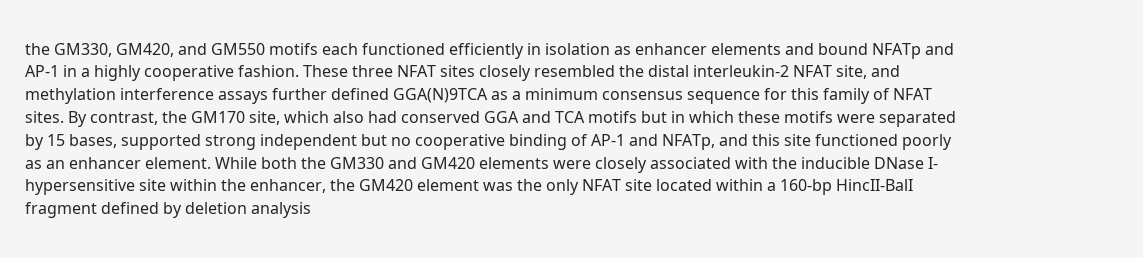the GM330, GM420, and GM550 motifs each functioned efficiently in isolation as enhancer elements and bound NFATp and AP-1 in a highly cooperative fashion. These three NFAT sites closely resembled the distal interleukin-2 NFAT site, and methylation interference assays further defined GGA(N)9TCA as a minimum consensus sequence for this family of NFAT sites. By contrast, the GM170 site, which also had conserved GGA and TCA motifs but in which these motifs were separated by 15 bases, supported strong independent but no cooperative binding of AP-1 and NFATp, and this site functioned poorly as an enhancer element. While both the GM330 and GM420 elements were closely associated with the inducible DNase I-hypersensitive site within the enhancer, the GM420 element was the only NFAT site located within a 160-bp HincII-BalI fragment defined by deletion analysis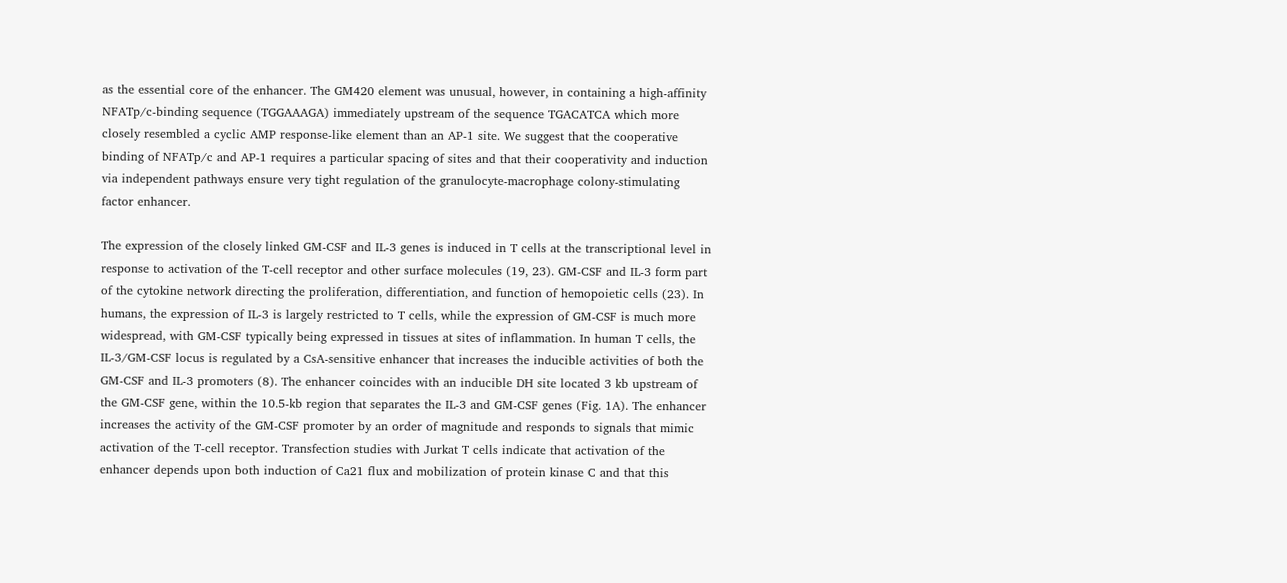as the essential core of the enhancer. The GM420 element was unusual, however, in containing a high-affinity NFATp/c-binding sequence (TGGAAAGA) immediately upstream of the sequence TGACATCA which more closely resembled a cyclic AMP response-like element than an AP-1 site. We suggest that the cooperative binding of NFATp/c and AP-1 requires a particular spacing of sites and that their cooperativity and induction via independent pathways ensure very tight regulation of the granulocyte-macrophage colony-stimulating factor enhancer.

The expression of the closely linked GM-CSF and IL-3 genes is induced in T cells at the transcriptional level in response to activation of the T-cell receptor and other surface molecules (19, 23). GM-CSF and IL-3 form part of the cytokine network directing the proliferation, differentiation, and function of hemopoietic cells (23). In humans, the expression of IL-3 is largely restricted to T cells, while the expression of GM-CSF is much more widespread, with GM-CSF typically being expressed in tissues at sites of inflammation. In human T cells, the IL-3/GM-CSF locus is regulated by a CsA-sensitive enhancer that increases the inducible activities of both the GM-CSF and IL-3 promoters (8). The enhancer coincides with an inducible DH site located 3 kb upstream of the GM-CSF gene, within the 10.5-kb region that separates the IL-3 and GM-CSF genes (Fig. 1A). The enhancer increases the activity of the GM-CSF promoter by an order of magnitude and responds to signals that mimic activation of the T-cell receptor. Transfection studies with Jurkat T cells indicate that activation of the enhancer depends upon both induction of Ca21 flux and mobilization of protein kinase C and that this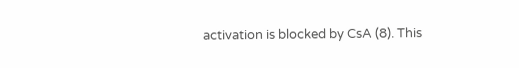activation is blocked by CsA (8). This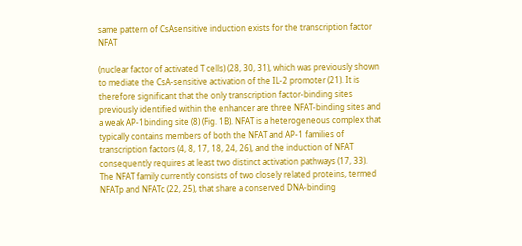same pattern of CsAsensitive induction exists for the transcription factor NFAT

(nuclear factor of activated T cells) (28, 30, 31), which was previously shown to mediate the CsA-sensitive activation of the IL-2 promoter (21). It is therefore significant that the only transcription factor-binding sites previously identified within the enhancer are three NFAT-binding sites and a weak AP-1binding site (8) (Fig. 1B). NFAT is a heterogeneous complex that typically contains members of both the NFAT and AP-1 families of transcription factors (4, 8, 17, 18, 24, 26), and the induction of NFAT consequently requires at least two distinct activation pathways (17, 33). The NFAT family currently consists of two closely related proteins, termed NFATp and NFATc (22, 25), that share a conserved DNA-binding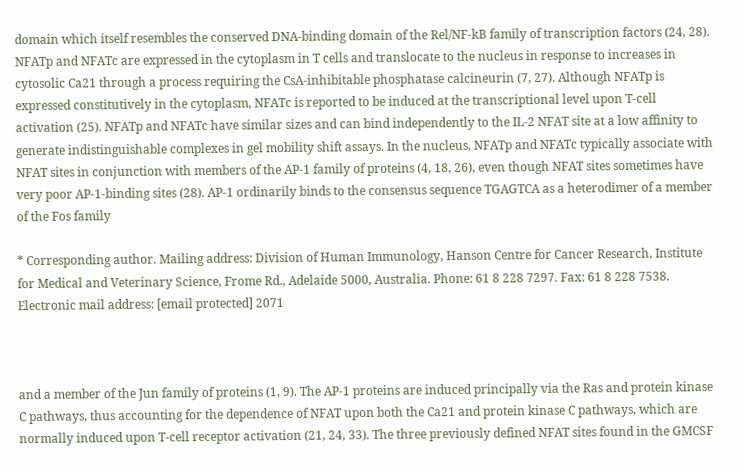domain which itself resembles the conserved DNA-binding domain of the Rel/NF-kB family of transcription factors (24, 28). NFATp and NFATc are expressed in the cytoplasm in T cells and translocate to the nucleus in response to increases in cytosolic Ca21 through a process requiring the CsA-inhibitable phosphatase calcineurin (7, 27). Although NFATp is expressed constitutively in the cytoplasm, NFATc is reported to be induced at the transcriptional level upon T-cell activation (25). NFATp and NFATc have similar sizes and can bind independently to the IL-2 NFAT site at a low affinity to generate indistinguishable complexes in gel mobility shift assays. In the nucleus, NFATp and NFATc typically associate with NFAT sites in conjunction with members of the AP-1 family of proteins (4, 18, 26), even though NFAT sites sometimes have very poor AP-1-binding sites (28). AP-1 ordinarily binds to the consensus sequence TGAGTCA as a heterodimer of a member of the Fos family

* Corresponding author. Mailing address: Division of Human Immunology, Hanson Centre for Cancer Research, Institute for Medical and Veterinary Science, Frome Rd., Adelaide 5000, Australia. Phone: 61 8 228 7297. Fax: 61 8 228 7538. Electronic mail address: [email protected] 2071



and a member of the Jun family of proteins (1, 9). The AP-1 proteins are induced principally via the Ras and protein kinase C pathways, thus accounting for the dependence of NFAT upon both the Ca21 and protein kinase C pathways, which are normally induced upon T-cell receptor activation (21, 24, 33). The three previously defined NFAT sites found in the GMCSF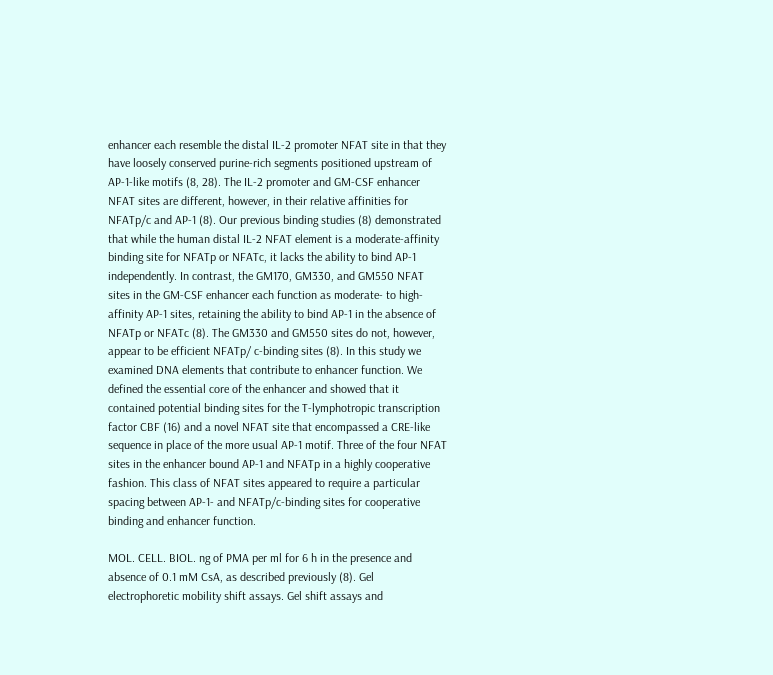enhancer each resemble the distal IL-2 promoter NFAT site in that they have loosely conserved purine-rich segments positioned upstream of AP-1-like motifs (8, 28). The IL-2 promoter and GM-CSF enhancer NFAT sites are different, however, in their relative affinities for NFATp/c and AP-1 (8). Our previous binding studies (8) demonstrated that while the human distal IL-2 NFAT element is a moderate-affinity binding site for NFATp or NFATc, it lacks the ability to bind AP-1 independently. In contrast, the GM170, GM330, and GM550 NFAT sites in the GM-CSF enhancer each function as moderate- to high-affinity AP-1 sites, retaining the ability to bind AP-1 in the absence of NFATp or NFATc (8). The GM330 and GM550 sites do not, however, appear to be efficient NFATp/ c-binding sites (8). In this study we examined DNA elements that contribute to enhancer function. We defined the essential core of the enhancer and showed that it contained potential binding sites for the T-lymphotropic transcription factor CBF (16) and a novel NFAT site that encompassed a CRE-like sequence in place of the more usual AP-1 motif. Three of the four NFAT sites in the enhancer bound AP-1 and NFATp in a highly cooperative fashion. This class of NFAT sites appeared to require a particular spacing between AP-1- and NFATp/c-binding sites for cooperative binding and enhancer function.

MOL. CELL. BIOL. ng of PMA per ml for 6 h in the presence and absence of 0.1 mM CsA, as described previously (8). Gel electrophoretic mobility shift assays. Gel shift assays and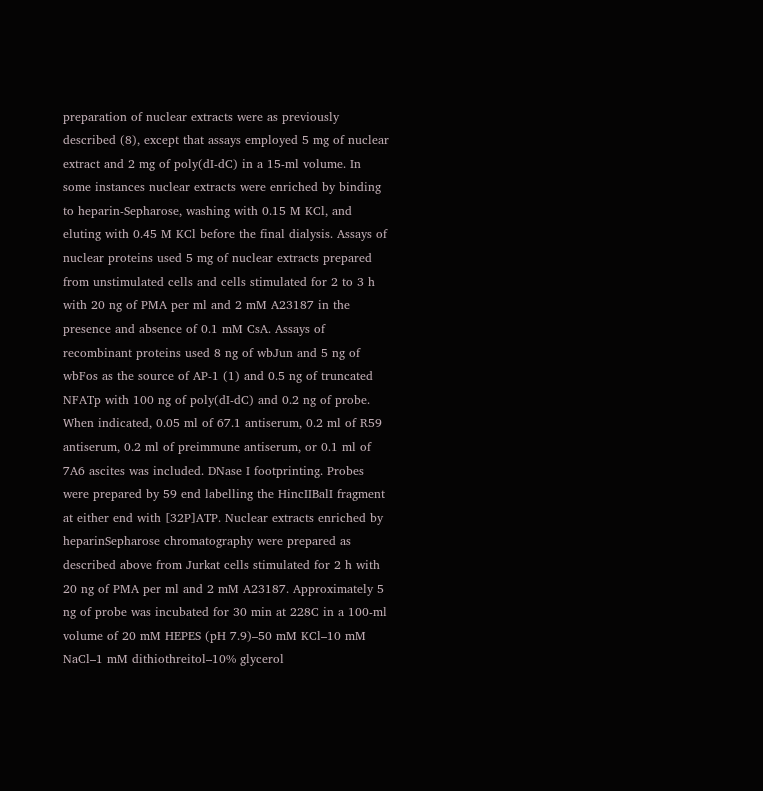preparation of nuclear extracts were as previously described (8), except that assays employed 5 mg of nuclear extract and 2 mg of poly(dI-dC) in a 15-ml volume. In some instances nuclear extracts were enriched by binding to heparin-Sepharose, washing with 0.15 M KCl, and eluting with 0.45 M KCl before the final dialysis. Assays of nuclear proteins used 5 mg of nuclear extracts prepared from unstimulated cells and cells stimulated for 2 to 3 h with 20 ng of PMA per ml and 2 mM A23187 in the presence and absence of 0.1 mM CsA. Assays of recombinant proteins used 8 ng of wbJun and 5 ng of wbFos as the source of AP-1 (1) and 0.5 ng of truncated NFATp with 100 ng of poly(dI-dC) and 0.2 ng of probe. When indicated, 0.05 ml of 67.1 antiserum, 0.2 ml of R59 antiserum, 0.2 ml of preimmune antiserum, or 0.1 ml of 7A6 ascites was included. DNase I footprinting. Probes were prepared by 59 end labelling the HincIIBalI fragment at either end with [32P]ATP. Nuclear extracts enriched by heparinSepharose chromatography were prepared as described above from Jurkat cells stimulated for 2 h with 20 ng of PMA per ml and 2 mM A23187. Approximately 5 ng of probe was incubated for 30 min at 228C in a 100-ml volume of 20 mM HEPES (pH 7.9)–50 mM KCl–10 mM NaCl–1 mM dithiothreitol–10% glycerol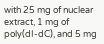with 25 mg of nuclear extract, 1 mg of poly(dI-dC), and 5 mg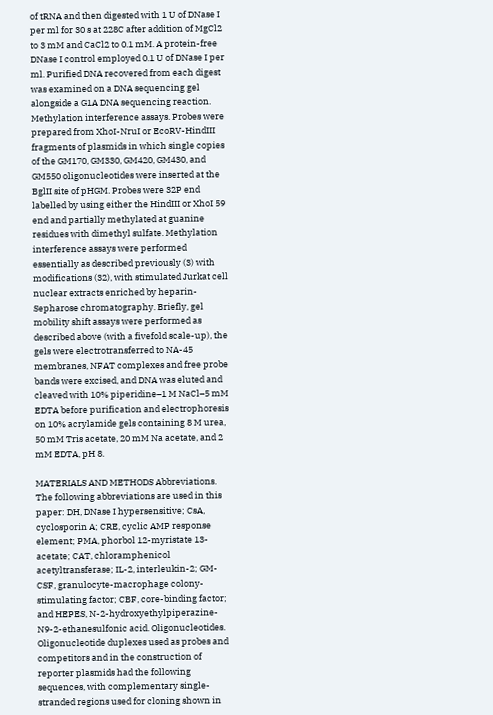of tRNA and then digested with 1 U of DNase I per ml for 30 s at 228C after addition of MgCl2 to 3 mM and CaCl2 to 0.1 mM. A protein-free DNase I control employed 0.1 U of DNase I per ml. Purified DNA recovered from each digest was examined on a DNA sequencing gel alongside a G1A DNA sequencing reaction. Methylation interference assays. Probes were prepared from XhoI-NruI or EcoRV-HindIII fragments of plasmids in which single copies of the GM170, GM330, GM420, GM430, and GM550 oligonucleotides were inserted at the BglII site of pHGM. Probes were 32P end labelled by using either the HindIII or XhoI 59 end and partially methylated at guanine residues with dimethyl sulfate. Methylation interference assays were performed essentially as described previously (3) with modifications (32), with stimulated Jurkat cell nuclear extracts enriched by heparin-Sepharose chromatography. Briefly, gel mobility shift assays were performed as described above (with a fivefold scale-up), the gels were electrotransferred to NA-45 membranes, NFAT complexes and free probe bands were excised, and DNA was eluted and cleaved with 10% piperidine–1 M NaCl–5 mM EDTA before purification and electrophoresis on 10% acrylamide gels containing 8 M urea, 50 mM Tris acetate, 20 mM Na acetate, and 2 mM EDTA, pH 8.

MATERIALS AND METHODS Abbreviations. The following abbreviations are used in this paper: DH, DNase I hypersensitive; CsA, cyclosporin A; CRE, cyclic AMP response element; PMA, phorbol 12-myristate 13-acetate; CAT, chloramphenicol acetyltransferase; IL-2, interleukin-2; GM-CSF, granulocyte-macrophage colony-stimulating factor; CBF, core-binding factor; and HEPES, N-2-hydroxyethylpiperazine-N9-2-ethanesulfonic acid. Oligonucleotides. Oligonucleotide duplexes used as probes and competitors and in the construction of reporter plasmids had the following sequences, with complementary single-stranded regions used for cloning shown in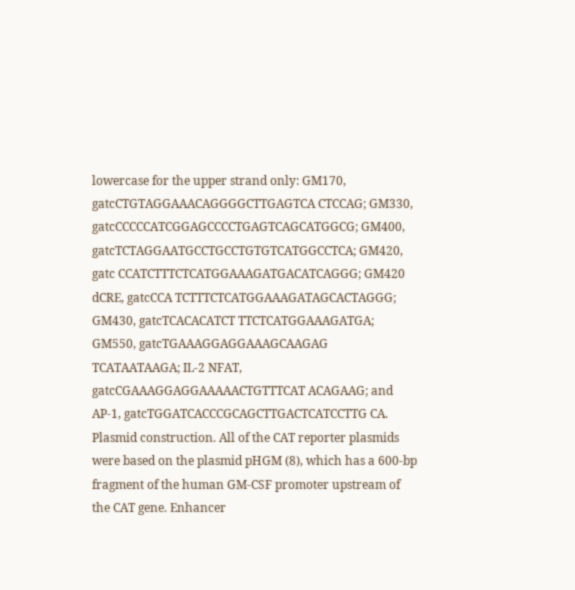lowercase for the upper strand only: GM170, gatcCTGTAGGAAACAGGGGCTTGAGTCA CTCCAG; GM330, gatcCCCCCATCGGAGCCCCTGAGTCAGCATGGCG; GM400, gatcTCTAGGAATGCCTGCCTGTGTCATGGCCTCA; GM420, gatc CCATCTTTCTCATGGAAAGATGACATCAGGG; GM420 dCRE, gatcCCA TCTTTCTCATGGAAAGATAGCACTAGGG; GM430, gatcTCACACATCT TTCTCATGGAAAGATGA; GM550, gatcTGAAAGGAGGAAAGCAAGAG TCATAATAAGA; IL-2 NFAT, gatcCGAAAGGAGGAAAAACTGTTTCAT ACAGAAG; and AP-1, gatcTGGATCACCCGCAGCTTGACTCATCCTTG CA. Plasmid construction. All of the CAT reporter plasmids were based on the plasmid pHGM (8), which has a 600-bp fragment of the human GM-CSF promoter upstream of the CAT gene. Enhancer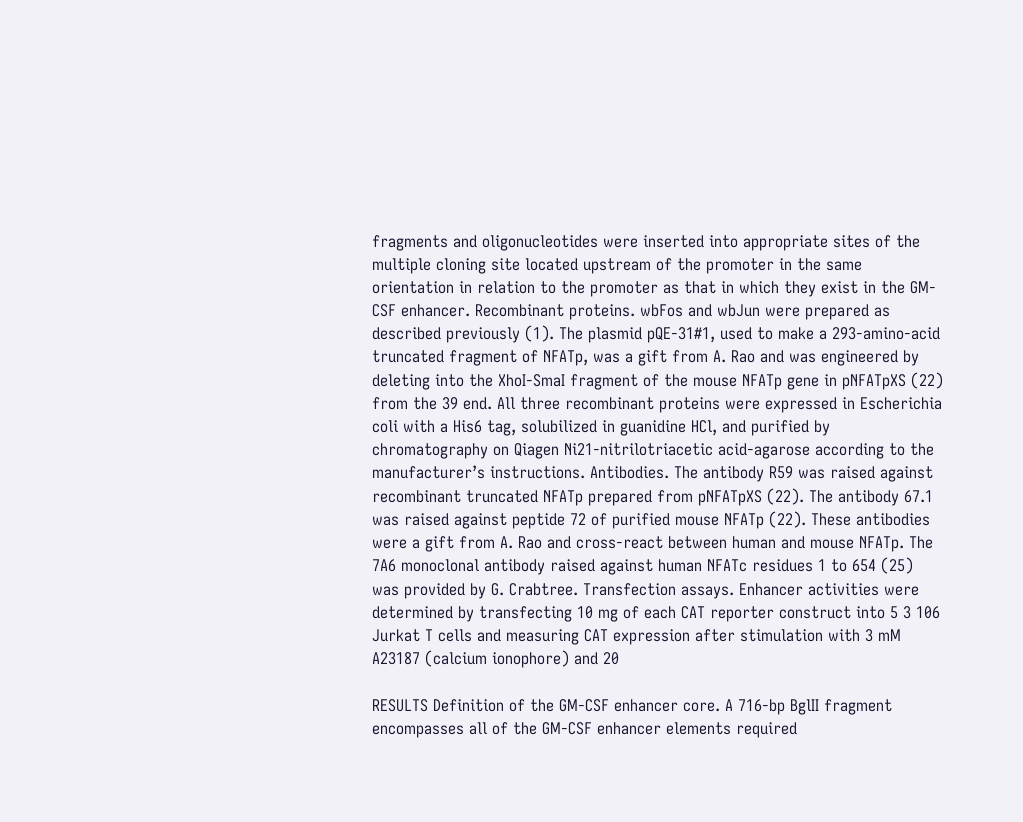fragments and oligonucleotides were inserted into appropriate sites of the multiple cloning site located upstream of the promoter in the same orientation in relation to the promoter as that in which they exist in the GM-CSF enhancer. Recombinant proteins. wbFos and wbJun were prepared as described previously (1). The plasmid pQE-31#1, used to make a 293-amino-acid truncated fragment of NFATp, was a gift from A. Rao and was engineered by deleting into the XhoI-SmaI fragment of the mouse NFATp gene in pNFATpXS (22) from the 39 end. All three recombinant proteins were expressed in Escherichia coli with a His6 tag, solubilized in guanidine HCl, and purified by chromatography on Qiagen Ni21-nitrilotriacetic acid-agarose according to the manufacturer’s instructions. Antibodies. The antibody R59 was raised against recombinant truncated NFATp prepared from pNFATpXS (22). The antibody 67.1 was raised against peptide 72 of purified mouse NFATp (22). These antibodies were a gift from A. Rao and cross-react between human and mouse NFATp. The 7A6 monoclonal antibody raised against human NFATc residues 1 to 654 (25) was provided by G. Crabtree. Transfection assays. Enhancer activities were determined by transfecting 10 mg of each CAT reporter construct into 5 3 106 Jurkat T cells and measuring CAT expression after stimulation with 3 mM A23187 (calcium ionophore) and 20

RESULTS Definition of the GM-CSF enhancer core. A 716-bp BglII fragment encompasses all of the GM-CSF enhancer elements required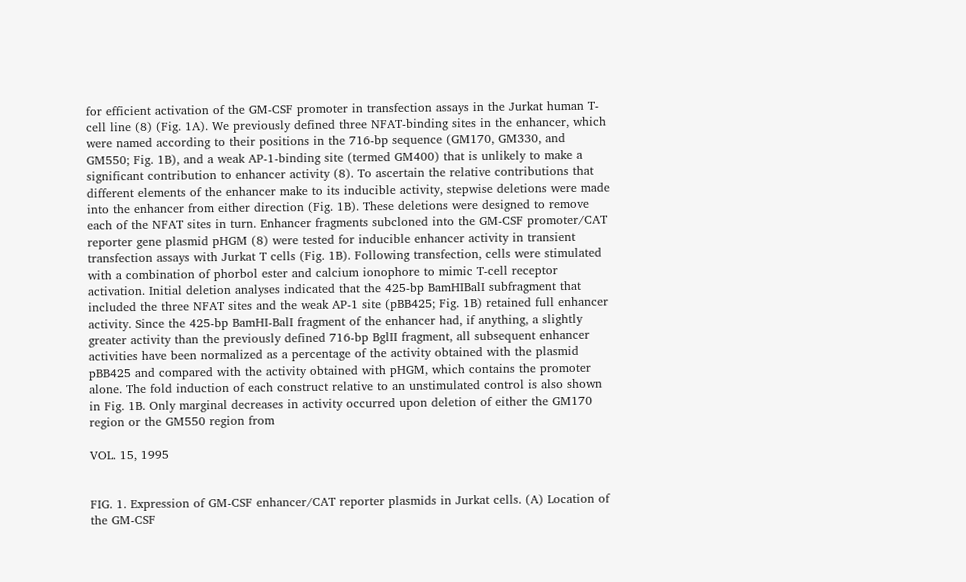for efficient activation of the GM-CSF promoter in transfection assays in the Jurkat human T-cell line (8) (Fig. 1A). We previously defined three NFAT-binding sites in the enhancer, which were named according to their positions in the 716-bp sequence (GM170, GM330, and GM550; Fig. 1B), and a weak AP-1-binding site (termed GM400) that is unlikely to make a significant contribution to enhancer activity (8). To ascertain the relative contributions that different elements of the enhancer make to its inducible activity, stepwise deletions were made into the enhancer from either direction (Fig. 1B). These deletions were designed to remove each of the NFAT sites in turn. Enhancer fragments subcloned into the GM-CSF promoter/CAT reporter gene plasmid pHGM (8) were tested for inducible enhancer activity in transient transfection assays with Jurkat T cells (Fig. 1B). Following transfection, cells were stimulated with a combination of phorbol ester and calcium ionophore to mimic T-cell receptor activation. Initial deletion analyses indicated that the 425-bp BamHIBalI subfragment that included the three NFAT sites and the weak AP-1 site (pBB425; Fig. 1B) retained full enhancer activity. Since the 425-bp BamHI-BalI fragment of the enhancer had, if anything, a slightly greater activity than the previously defined 716-bp BglII fragment, all subsequent enhancer activities have been normalized as a percentage of the activity obtained with the plasmid pBB425 and compared with the activity obtained with pHGM, which contains the promoter alone. The fold induction of each construct relative to an unstimulated control is also shown in Fig. 1B. Only marginal decreases in activity occurred upon deletion of either the GM170 region or the GM550 region from

VOL. 15, 1995


FIG. 1. Expression of GM-CSF enhancer/CAT reporter plasmids in Jurkat cells. (A) Location of the GM-CSF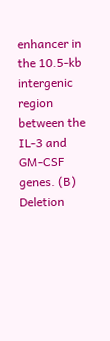enhancer in the 10.5-kb intergenic region between the IL-3 and GM-CSF genes. (B) Deletion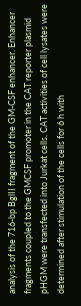analysis of the 716-bp BglII fragment of the GM-CSF enhancer. Enhancer fragments coupled to the GMCSF promoter in the CAT reporter plasmid pHGM were transfected into Jurkat cells. CAT activities of cell lysates were determined after stimulation of the cells for 6 h with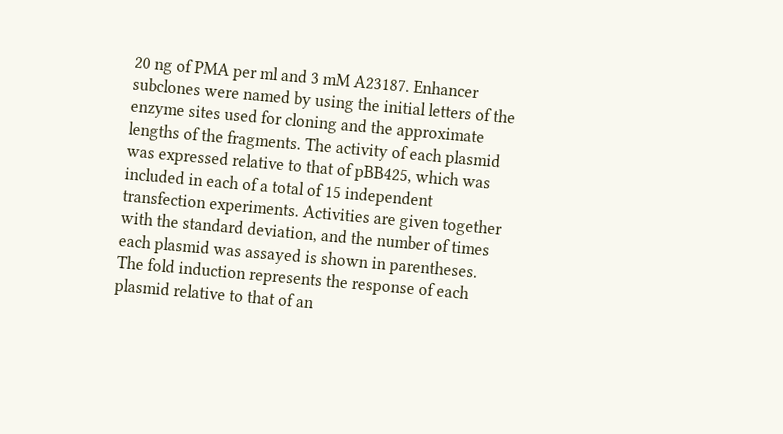20 ng of PMA per ml and 3 mM A23187. Enhancer subclones were named by using the initial letters of the enzyme sites used for cloning and the approximate lengths of the fragments. The activity of each plasmid was expressed relative to that of pBB425, which was included in each of a total of 15 independent transfection experiments. Activities are given together with the standard deviation, and the number of times each plasmid was assayed is shown in parentheses. The fold induction represents the response of each plasmid relative to that of an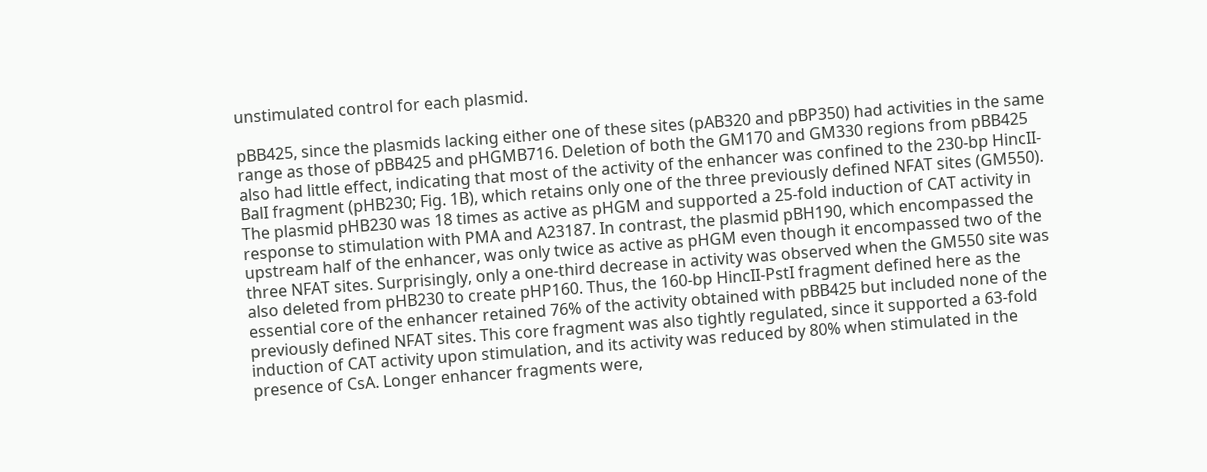unstimulated control for each plasmid.

pBB425, since the plasmids lacking either one of these sites (pAB320 and pBP350) had activities in the same range as those of pBB425 and pHGMB716. Deletion of both the GM170 and GM330 regions from pBB425 also had little effect, indicating that most of the activity of the enhancer was confined to the 230-bp HincII-BalI fragment (pHB230; Fig. 1B), which retains only one of the three previously defined NFAT sites (GM550). The plasmid pHB230 was 18 times as active as pHGM and supported a 25-fold induction of CAT activity in response to stimulation with PMA and A23187. In contrast, the plasmid pBH190, which encompassed the upstream half of the enhancer, was only twice as active as pHGM even though it encompassed two of the three NFAT sites. Surprisingly, only a one-third decrease in activity was observed when the GM550 site was also deleted from pHB230 to create pHP160. Thus, the 160-bp HincII-PstI fragment defined here as the essential core of the enhancer retained 76% of the activity obtained with pBB425 but included none of the previously defined NFAT sites. This core fragment was also tightly regulated, since it supported a 63-fold induction of CAT activity upon stimulation, and its activity was reduced by 80% when stimulated in the presence of CsA. Longer enhancer fragments were,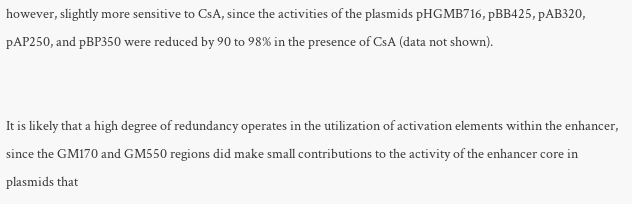however, slightly more sensitive to CsA, since the activities of the plasmids pHGMB716, pBB425, pAB320, pAP250, and pBP350 were reduced by 90 to 98% in the presence of CsA (data not shown).


It is likely that a high degree of redundancy operates in the utilization of activation elements within the enhancer, since the GM170 and GM550 regions did make small contributions to the activity of the enhancer core in plasmids that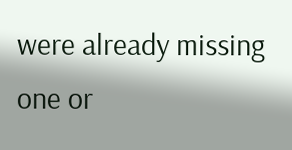were already missing one or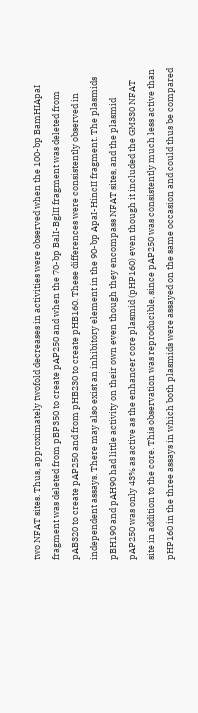two NFAT sites. Thus, approximately twofold decreases in activities were observed when the 100-bp BamHIApaI fragment was deleted from pBP350 to create pAP250 and when the 70-bp BalI-BglII fragment was deleted from pAB320 to create pAP250 and from pHB230 to create pHB160. These differences were consistently observed in independent assays. There may also exist an inhibitory element in the 90-bp ApaI-HincII fragment. The plasmids pBH190 and pAH90 had little activity on their own even though they encompass NFAT sites, and the plasmid pAP250 was only 43% as active as the enhancer core plasmid (pHP160) even though it included the GM330 NFAT site in addition to the core. This observation was reproducible, since pAP250 was consistently much less active than pHP160 in the three assays in which both plasmids were assayed on the same occasion and could thus be compared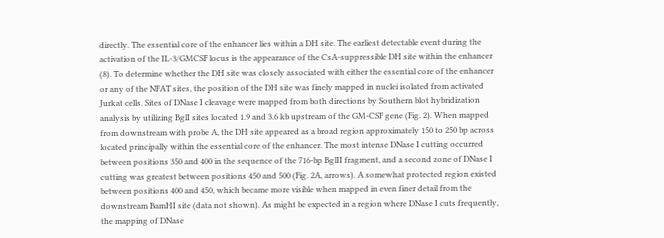directly. The essential core of the enhancer lies within a DH site. The earliest detectable event during the activation of the IL-3/GMCSF locus is the appearance of the CsA-suppressible DH site within the enhancer (8). To determine whether the DH site was closely associated with either the essential core of the enhancer or any of the NFAT sites, the position of the DH site was finely mapped in nuclei isolated from activated Jurkat cells. Sites of DNase I cleavage were mapped from both directions by Southern blot hybridization analysis by utilizing BglI sites located 1.9 and 3.6 kb upstream of the GM-CSF gene (Fig. 2). When mapped from downstream with probe A, the DH site appeared as a broad region approximately 150 to 250 bp across located principally within the essential core of the enhancer. The most intense DNase I cutting occurred between positions 350 and 400 in the sequence of the 716-bp BglII fragment, and a second zone of DNase I cutting was greatest between positions 450 and 500 (Fig. 2A, arrows). A somewhat protected region existed between positions 400 and 450, which became more visible when mapped in even finer detail from the downstream BamHI site (data not shown). As might be expected in a region where DNase I cuts frequently, the mapping of DNase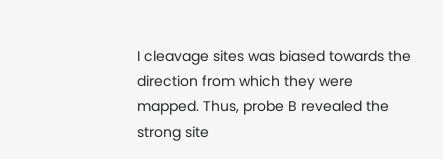I cleavage sites was biased towards the direction from which they were mapped. Thus, probe B revealed the strong site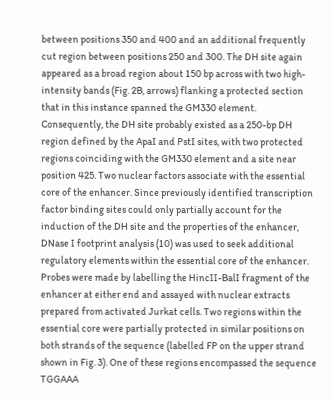between positions 350 and 400 and an additional frequently cut region between positions 250 and 300. The DH site again appeared as a broad region about 150 bp across with two high-intensity bands (Fig. 2B, arrows) flanking a protected section that in this instance spanned the GM330 element. Consequently, the DH site probably existed as a 250-bp DH region defined by the ApaI and PstI sites, with two protected regions coinciding with the GM330 element and a site near position 425. Two nuclear factors associate with the essential core of the enhancer. Since previously identified transcription factor binding sites could only partially account for the induction of the DH site and the properties of the enhancer, DNase I footprint analysis (10) was used to seek additional regulatory elements within the essential core of the enhancer. Probes were made by labelling the HincII-BalI fragment of the enhancer at either end and assayed with nuclear extracts prepared from activated Jurkat cells. Two regions within the essential core were partially protected in similar positions on both strands of the sequence (labelled FP on the upper strand shown in Fig. 3). One of these regions encompassed the sequence TGGAAA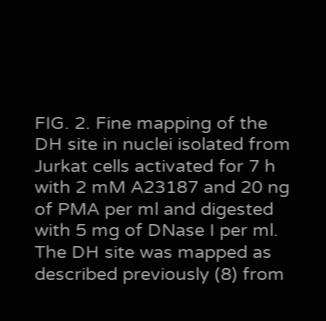FIG. 2. Fine mapping of the DH site in nuclei isolated from Jurkat cells activated for 7 h with 2 mM A23187 and 20 ng of PMA per ml and digested with 5 mg of DNase I per ml. The DH site was mapped as described previously (8) from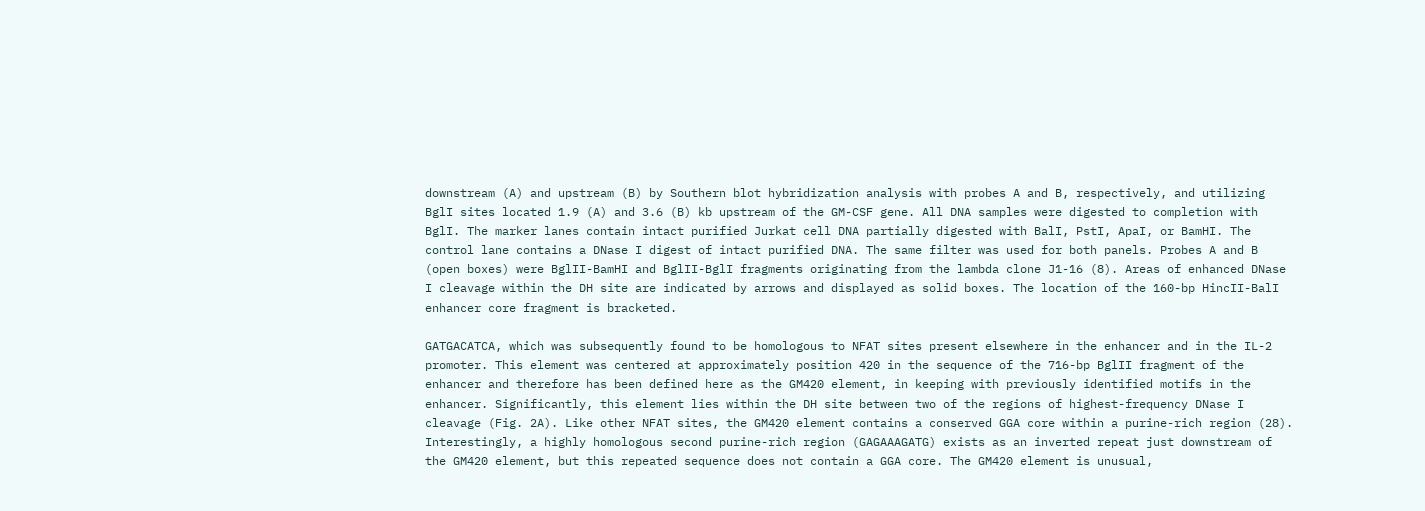downstream (A) and upstream (B) by Southern blot hybridization analysis with probes A and B, respectively, and utilizing BglI sites located 1.9 (A) and 3.6 (B) kb upstream of the GM-CSF gene. All DNA samples were digested to completion with BglI. The marker lanes contain intact purified Jurkat cell DNA partially digested with BalI, PstI, ApaI, or BamHI. The control lane contains a DNase I digest of intact purified DNA. The same filter was used for both panels. Probes A and B (open boxes) were BglII-BamHI and BglII-BglI fragments originating from the lambda clone J1-16 (8). Areas of enhanced DNase I cleavage within the DH site are indicated by arrows and displayed as solid boxes. The location of the 160-bp HincII-BalI enhancer core fragment is bracketed.

GATGACATCA, which was subsequently found to be homologous to NFAT sites present elsewhere in the enhancer and in the IL-2 promoter. This element was centered at approximately position 420 in the sequence of the 716-bp BglII fragment of the enhancer and therefore has been defined here as the GM420 element, in keeping with previously identified motifs in the enhancer. Significantly, this element lies within the DH site between two of the regions of highest-frequency DNase I cleavage (Fig. 2A). Like other NFAT sites, the GM420 element contains a conserved GGA core within a purine-rich region (28). Interestingly, a highly homologous second purine-rich region (GAGAAAGATG) exists as an inverted repeat just downstream of the GM420 element, but this repeated sequence does not contain a GGA core. The GM420 element is unusual,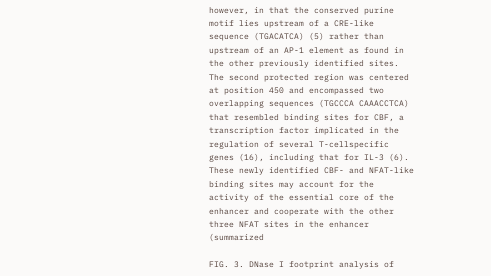however, in that the conserved purine motif lies upstream of a CRE-like sequence (TGACATCA) (5) rather than upstream of an AP-1 element as found in the other previously identified sites. The second protected region was centered at position 450 and encompassed two overlapping sequences (TGCCCA CAAACCTCA) that resembled binding sites for CBF, a transcription factor implicated in the regulation of several T-cellspecific genes (16), including that for IL-3 (6). These newly identified CBF- and NFAT-like binding sites may account for the activity of the essential core of the enhancer and cooperate with the other three NFAT sites in the enhancer (summarized

FIG. 3. DNase I footprint analysis of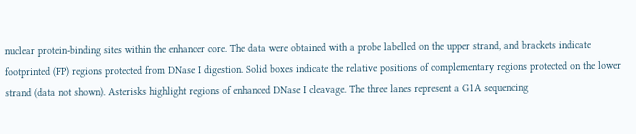nuclear protein-binding sites within the enhancer core. The data were obtained with a probe labelled on the upper strand, and brackets indicate footprinted (FP) regions protected from DNase I digestion. Solid boxes indicate the relative positions of complementary regions protected on the lower strand (data not shown). Asterisks highlight regions of enhanced DNase I cleavage. The three lanes represent a G1A sequencing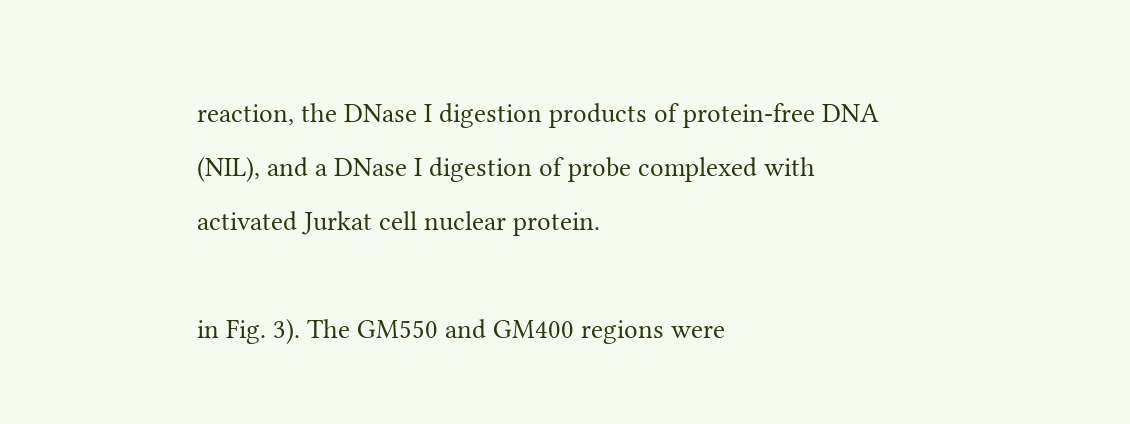reaction, the DNase I digestion products of protein-free DNA (NIL), and a DNase I digestion of probe complexed with activated Jurkat cell nuclear protein.

in Fig. 3). The GM550 and GM400 regions were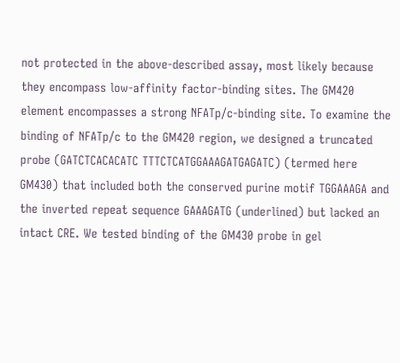not protected in the above-described assay, most likely because they encompass low-affinity factor-binding sites. The GM420 element encompasses a strong NFATp/c-binding site. To examine the binding of NFATp/c to the GM420 region, we designed a truncated probe (GATCTCACACATC TTTCTCATGGAAAGATGAGATC) (termed here GM430) that included both the conserved purine motif TGGAAAGA and the inverted repeat sequence GAAAGATG (underlined) but lacked an intact CRE. We tested binding of the GM430 probe in gel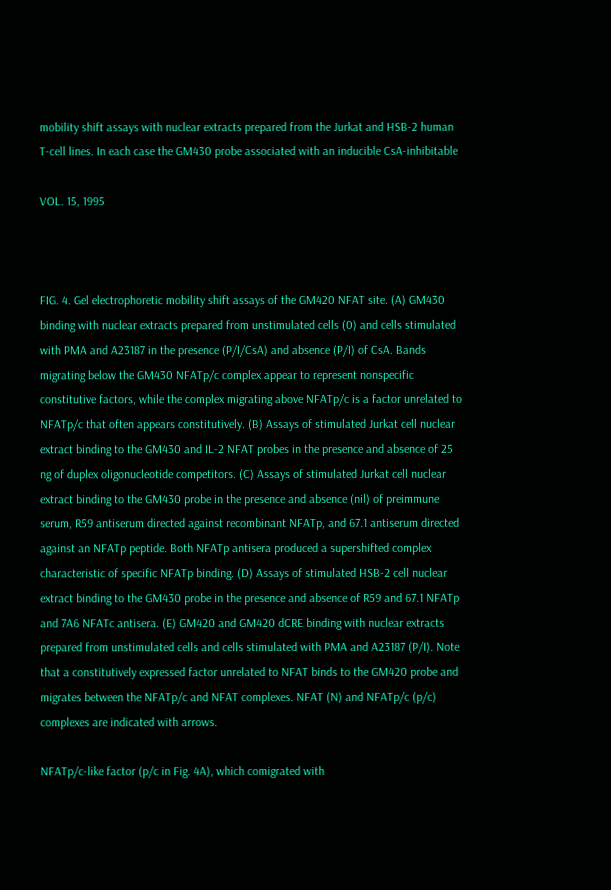mobility shift assays with nuclear extracts prepared from the Jurkat and HSB-2 human T-cell lines. In each case the GM430 probe associated with an inducible CsA-inhibitable

VOL. 15, 1995



FIG. 4. Gel electrophoretic mobility shift assays of the GM420 NFAT site. (A) GM430 binding with nuclear extracts prepared from unstimulated cells (0) and cells stimulated with PMA and A23187 in the presence (P/I/CsA) and absence (P/I) of CsA. Bands migrating below the GM430 NFATp/c complex appear to represent nonspecific constitutive factors, while the complex migrating above NFATp/c is a factor unrelated to NFATp/c that often appears constitutively. (B) Assays of stimulated Jurkat cell nuclear extract binding to the GM430 and IL-2 NFAT probes in the presence and absence of 25 ng of duplex oligonucleotide competitors. (C) Assays of stimulated Jurkat cell nuclear extract binding to the GM430 probe in the presence and absence (nil) of preimmune serum, R59 antiserum directed against recombinant NFATp, and 67.1 antiserum directed against an NFATp peptide. Both NFATp antisera produced a supershifted complex characteristic of specific NFATp binding. (D) Assays of stimulated HSB-2 cell nuclear extract binding to the GM430 probe in the presence and absence of R59 and 67.1 NFATp and 7A6 NFATc antisera. (E) GM420 and GM420 dCRE binding with nuclear extracts prepared from unstimulated cells and cells stimulated with PMA and A23187 (P/I). Note that a constitutively expressed factor unrelated to NFAT binds to the GM420 probe and migrates between the NFATp/c and NFAT complexes. NFAT (N) and NFATp/c (p/c) complexes are indicated with arrows.

NFATp/c-like factor (p/c in Fig. 4A), which comigrated with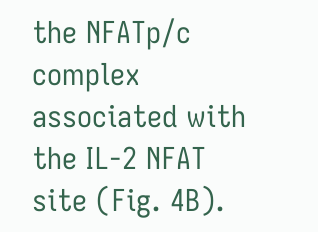the NFATp/c complex associated with the IL-2 NFAT site (Fig. 4B).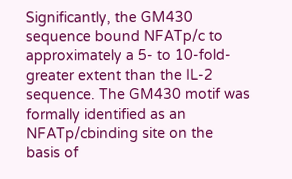Significantly, the GM430 sequence bound NFATp/c to approximately a 5- to 10-fold-greater extent than the IL-2 sequence. The GM430 motif was formally identified as an NFATp/cbinding site on the basis of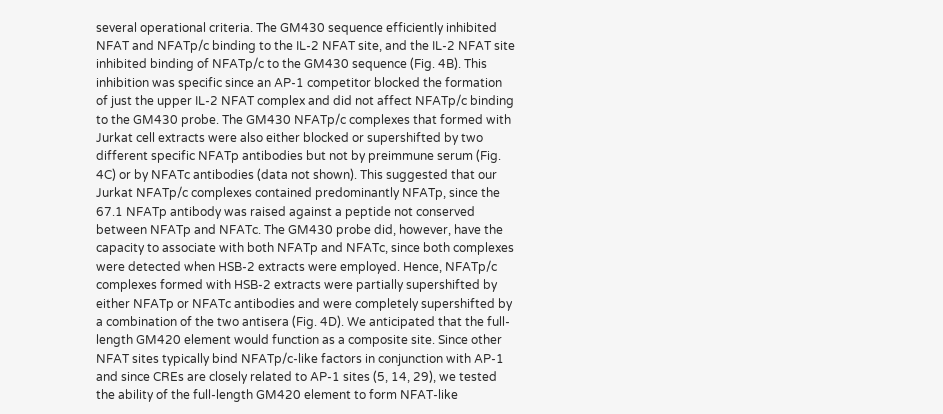several operational criteria. The GM430 sequence efficiently inhibited NFAT and NFATp/c binding to the IL-2 NFAT site, and the IL-2 NFAT site inhibited binding of NFATp/c to the GM430 sequence (Fig. 4B). This inhibition was specific since an AP-1 competitor blocked the formation of just the upper IL-2 NFAT complex and did not affect NFATp/c binding to the GM430 probe. The GM430 NFATp/c complexes that formed with Jurkat cell extracts were also either blocked or supershifted by two different specific NFATp antibodies but not by preimmune serum (Fig. 4C) or by NFATc antibodies (data not shown). This suggested that our Jurkat NFATp/c complexes contained predominantly NFATp, since the 67.1 NFATp antibody was raised against a peptide not conserved between NFATp and NFATc. The GM430 probe did, however, have the capacity to associate with both NFATp and NFATc, since both complexes were detected when HSB-2 extracts were employed. Hence, NFATp/c complexes formed with HSB-2 extracts were partially supershifted by either NFATp or NFATc antibodies and were completely supershifted by a combination of the two antisera (Fig. 4D). We anticipated that the full-length GM420 element would function as a composite site. Since other NFAT sites typically bind NFATp/c-like factors in conjunction with AP-1 and since CREs are closely related to AP-1 sites (5, 14, 29), we tested the ability of the full-length GM420 element to form NFAT-like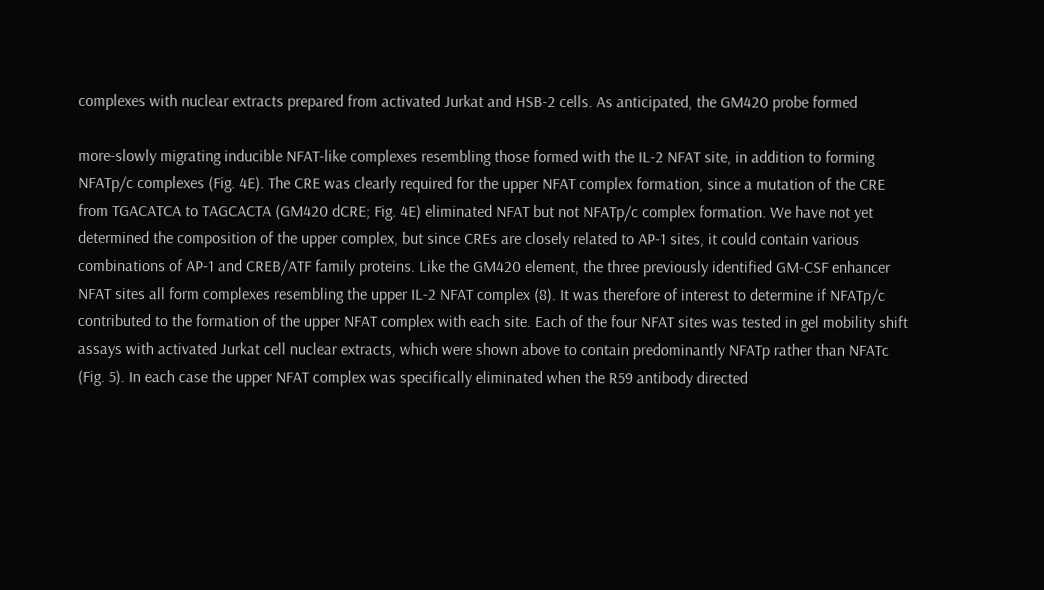complexes with nuclear extracts prepared from activated Jurkat and HSB-2 cells. As anticipated, the GM420 probe formed

more-slowly migrating inducible NFAT-like complexes resembling those formed with the IL-2 NFAT site, in addition to forming NFATp/c complexes (Fig. 4E). The CRE was clearly required for the upper NFAT complex formation, since a mutation of the CRE from TGACATCA to TAGCACTA (GM420 dCRE; Fig. 4E) eliminated NFAT but not NFATp/c complex formation. We have not yet determined the composition of the upper complex, but since CREs are closely related to AP-1 sites, it could contain various combinations of AP-1 and CREB/ATF family proteins. Like the GM420 element, the three previously identified GM-CSF enhancer NFAT sites all form complexes resembling the upper IL-2 NFAT complex (8). It was therefore of interest to determine if NFATp/c contributed to the formation of the upper NFAT complex with each site. Each of the four NFAT sites was tested in gel mobility shift assays with activated Jurkat cell nuclear extracts, which were shown above to contain predominantly NFATp rather than NFATc (Fig. 5). In each case the upper NFAT complex was specifically eliminated when the R59 antibody directed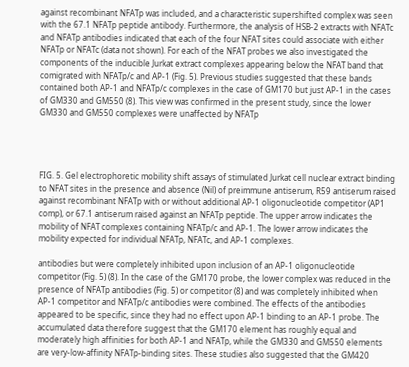against recombinant NFATp was included, and a characteristic supershifted complex was seen with the 67.1 NFATp peptide antibody. Furthermore, the analysis of HSB-2 extracts with NFATc and NFATp antibodies indicated that each of the four NFAT sites could associate with either NFATp or NFATc (data not shown). For each of the NFAT probes we also investigated the components of the inducible Jurkat extract complexes appearing below the NFAT band that comigrated with NFATp/c and AP-1 (Fig. 5). Previous studies suggested that these bands contained both AP-1 and NFATp/c complexes in the case of GM170 but just AP-1 in the cases of GM330 and GM550 (8). This view was confirmed in the present study, since the lower GM330 and GM550 complexes were unaffected by NFATp




FIG. 5. Gel electrophoretic mobility shift assays of stimulated Jurkat cell nuclear extract binding to NFAT sites in the presence and absence (Nil) of preimmune antiserum, R59 antiserum raised against recombinant NFATp with or without additional AP-1 oligonucleotide competitor (AP1 comp), or 67.1 antiserum raised against an NFATp peptide. The upper arrow indicates the mobility of NFAT complexes containing NFATp/c and AP-1. The lower arrow indicates the mobility expected for individual NFATp, NFATc, and AP-1 complexes.

antibodies but were completely inhibited upon inclusion of an AP-1 oligonucleotide competitor (Fig. 5) (8). In the case of the GM170 probe, the lower complex was reduced in the presence of NFATp antibodies (Fig. 5) or competitor (8) and was completely inhibited when AP-1 competitor and NFATp/c antibodies were combined. The effects of the antibodies appeared to be specific, since they had no effect upon AP-1 binding to an AP-1 probe. The accumulated data therefore suggest that the GM170 element has roughly equal and moderately high affinities for both AP-1 and NFATp, while the GM330 and GM550 elements are very-low-affinity NFATp-binding sites. These studies also suggested that the GM420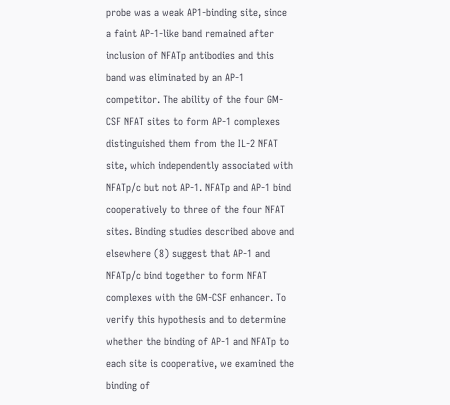probe was a weak AP1-binding site, since a faint AP-1-like band remained after inclusion of NFATp antibodies and this band was eliminated by an AP-1 competitor. The ability of the four GM-CSF NFAT sites to form AP-1 complexes distinguished them from the IL-2 NFAT site, which independently associated with NFATp/c but not AP-1. NFATp and AP-1 bind cooperatively to three of the four NFAT sites. Binding studies described above and elsewhere (8) suggest that AP-1 and NFATp/c bind together to form NFAT complexes with the GM-CSF enhancer. To verify this hypothesis and to determine whether the binding of AP-1 and NFATp to each site is cooperative, we examined the binding of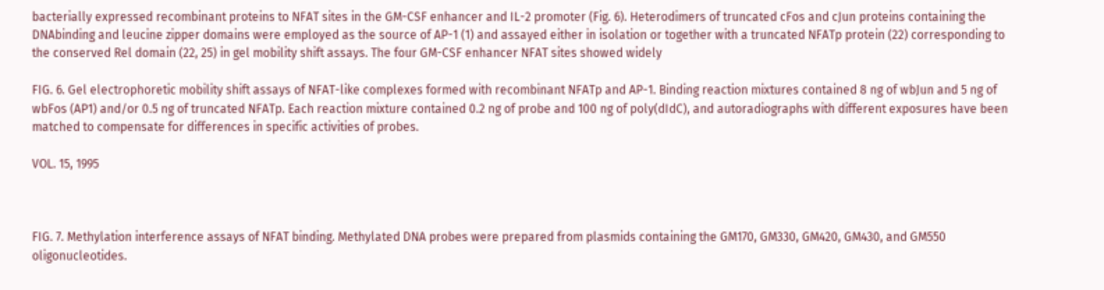bacterially expressed recombinant proteins to NFAT sites in the GM-CSF enhancer and IL-2 promoter (Fig. 6). Heterodimers of truncated cFos and cJun proteins containing the DNAbinding and leucine zipper domains were employed as the source of AP-1 (1) and assayed either in isolation or together with a truncated NFATp protein (22) corresponding to the conserved Rel domain (22, 25) in gel mobility shift assays. The four GM-CSF enhancer NFAT sites showed widely

FIG. 6. Gel electrophoretic mobility shift assays of NFAT-like complexes formed with recombinant NFATp and AP-1. Binding reaction mixtures contained 8 ng of wbJun and 5 ng of wbFos (AP1) and/or 0.5 ng of truncated NFATp. Each reaction mixture contained 0.2 ng of probe and 100 ng of poly(dIdC), and autoradiographs with different exposures have been matched to compensate for differences in specific activities of probes.

VOL. 15, 1995



FIG. 7. Methylation interference assays of NFAT binding. Methylated DNA probes were prepared from plasmids containing the GM170, GM330, GM420, GM430, and GM550 oligonucleotides.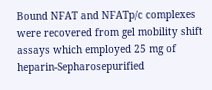Bound NFAT and NFATp/c complexes were recovered from gel mobility shift assays which employed 25 mg of heparin-Sepharosepurified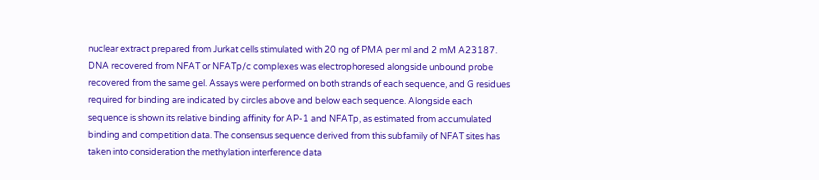nuclear extract prepared from Jurkat cells stimulated with 20 ng of PMA per ml and 2 mM A23187. DNA recovered from NFAT or NFATp/c complexes was electrophoresed alongside unbound probe recovered from the same gel. Assays were performed on both strands of each sequence, and G residues required for binding are indicated by circles above and below each sequence. Alongside each sequence is shown its relative binding affinity for AP-1 and NFATp, as estimated from accumulated binding and competition data. The consensus sequence derived from this subfamily of NFAT sites has taken into consideration the methylation interference data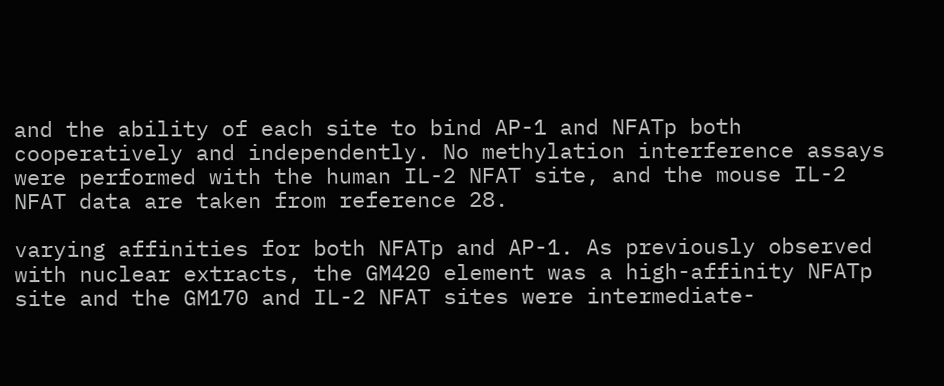and the ability of each site to bind AP-1 and NFATp both cooperatively and independently. No methylation interference assays were performed with the human IL-2 NFAT site, and the mouse IL-2 NFAT data are taken from reference 28.

varying affinities for both NFATp and AP-1. As previously observed with nuclear extracts, the GM420 element was a high-affinity NFATp site and the GM170 and IL-2 NFAT sites were intermediate-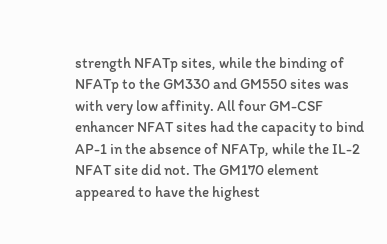strength NFATp sites, while the binding of NFATp to the GM330 and GM550 sites was with very low affinity. All four GM-CSF enhancer NFAT sites had the capacity to bind AP-1 in the absence of NFATp, while the IL-2 NFAT site did not. The GM170 element appeared to have the highest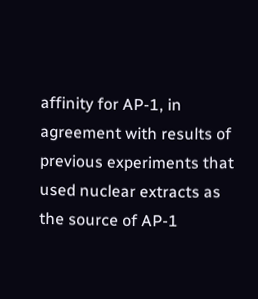affinity for AP-1, in agreement with results of previous experiments that used nuclear extracts as the source of AP-1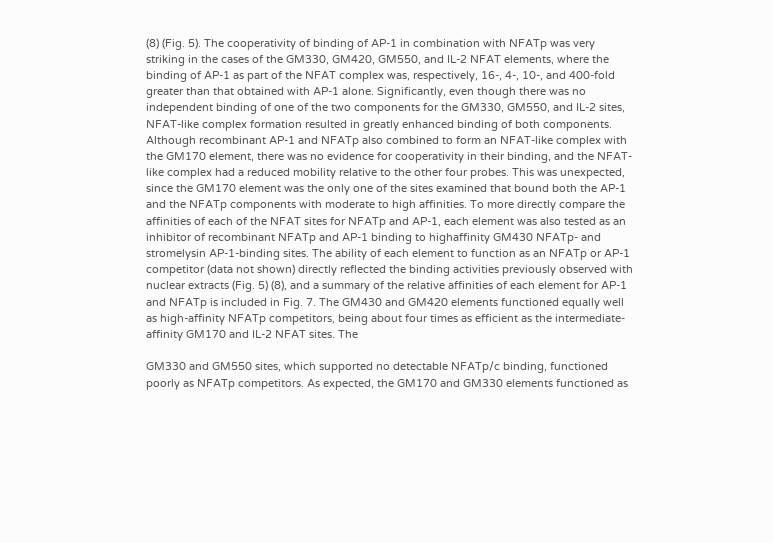(8) (Fig. 5). The cooperativity of binding of AP-1 in combination with NFATp was very striking in the cases of the GM330, GM420, GM550, and IL-2 NFAT elements, where the binding of AP-1 as part of the NFAT complex was, respectively, 16-, 4-, 10-, and 400-fold greater than that obtained with AP-1 alone. Significantly, even though there was no independent binding of one of the two components for the GM330, GM550, and IL-2 sites, NFAT-like complex formation resulted in greatly enhanced binding of both components. Although recombinant AP-1 and NFATp also combined to form an NFAT-like complex with the GM170 element, there was no evidence for cooperativity in their binding, and the NFAT-like complex had a reduced mobility relative to the other four probes. This was unexpected, since the GM170 element was the only one of the sites examined that bound both the AP-1 and the NFATp components with moderate to high affinities. To more directly compare the affinities of each of the NFAT sites for NFATp and AP-1, each element was also tested as an inhibitor of recombinant NFATp and AP-1 binding to highaffinity GM430 NFATp- and stromelysin AP-1-binding sites. The ability of each element to function as an NFATp or AP-1 competitor (data not shown) directly reflected the binding activities previously observed with nuclear extracts (Fig. 5) (8), and a summary of the relative affinities of each element for AP-1 and NFATp is included in Fig. 7. The GM430 and GM420 elements functioned equally well as high-affinity NFATp competitors, being about four times as efficient as the intermediate-affinity GM170 and IL-2 NFAT sites. The

GM330 and GM550 sites, which supported no detectable NFATp/c binding, functioned poorly as NFATp competitors. As expected, the GM170 and GM330 elements functioned as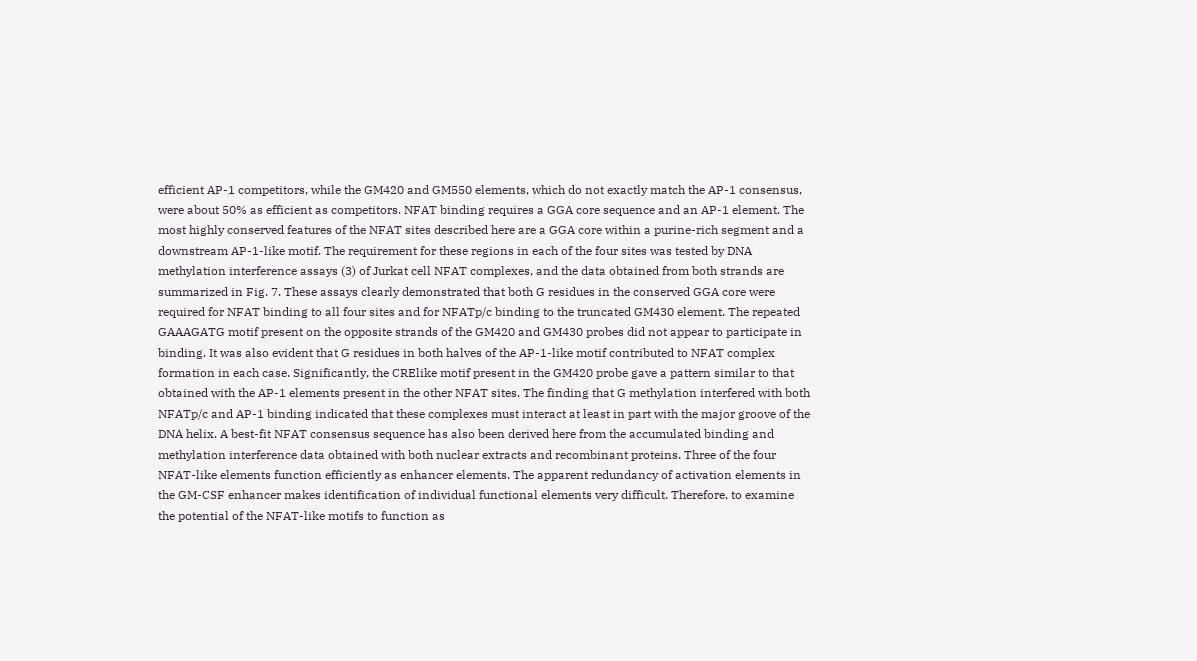efficient AP-1 competitors, while the GM420 and GM550 elements, which do not exactly match the AP-1 consensus, were about 50% as efficient as competitors. NFAT binding requires a GGA core sequence and an AP-1 element. The most highly conserved features of the NFAT sites described here are a GGA core within a purine-rich segment and a downstream AP-1-like motif. The requirement for these regions in each of the four sites was tested by DNA methylation interference assays (3) of Jurkat cell NFAT complexes, and the data obtained from both strands are summarized in Fig. 7. These assays clearly demonstrated that both G residues in the conserved GGA core were required for NFAT binding to all four sites and for NFATp/c binding to the truncated GM430 element. The repeated GAAAGATG motif present on the opposite strands of the GM420 and GM430 probes did not appear to participate in binding. It was also evident that G residues in both halves of the AP-1-like motif contributed to NFAT complex formation in each case. Significantly, the CRElike motif present in the GM420 probe gave a pattern similar to that obtained with the AP-1 elements present in the other NFAT sites. The finding that G methylation interfered with both NFATp/c and AP-1 binding indicated that these complexes must interact at least in part with the major groove of the DNA helix. A best-fit NFAT consensus sequence has also been derived here from the accumulated binding and methylation interference data obtained with both nuclear extracts and recombinant proteins. Three of the four NFAT-like elements function efficiently as enhancer elements. The apparent redundancy of activation elements in the GM-CSF enhancer makes identification of individual functional elements very difficult. Therefore, to examine the potential of the NFAT-like motifs to function as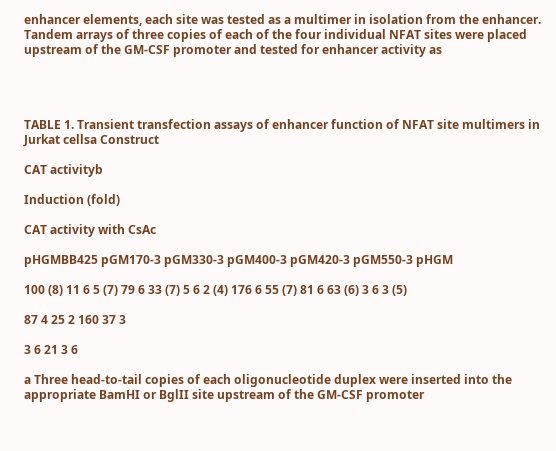enhancer elements, each site was tested as a multimer in isolation from the enhancer. Tandem arrays of three copies of each of the four individual NFAT sites were placed upstream of the GM-CSF promoter and tested for enhancer activity as




TABLE 1. Transient transfection assays of enhancer function of NFAT site multimers in Jurkat cellsa Construct

CAT activityb

Induction (fold)

CAT activity with CsAc

pHGMBB425 pGM170-3 pGM330-3 pGM400-3 pGM420-3 pGM550-3 pHGM

100 (8) 11 6 5 (7) 79 6 33 (7) 5 6 2 (4) 176 6 55 (7) 81 6 63 (6) 3 6 3 (5)

87 4 25 2 160 37 3

3 6 21 3 6

a Three head-to-tail copies of each oligonucleotide duplex were inserted into the appropriate BamHI or BglII site upstream of the GM-CSF promoter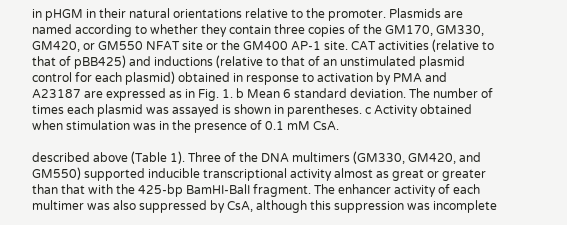in pHGM in their natural orientations relative to the promoter. Plasmids are named according to whether they contain three copies of the GM170, GM330, GM420, or GM550 NFAT site or the GM400 AP-1 site. CAT activities (relative to that of pBB425) and inductions (relative to that of an unstimulated plasmid control for each plasmid) obtained in response to activation by PMA and A23187 are expressed as in Fig. 1. b Mean 6 standard deviation. The number of times each plasmid was assayed is shown in parentheses. c Activity obtained when stimulation was in the presence of 0.1 mM CsA.

described above (Table 1). Three of the DNA multimers (GM330, GM420, and GM550) supported inducible transcriptional activity almost as great or greater than that with the 425-bp BamHI-BalI fragment. The enhancer activity of each multimer was also suppressed by CsA, although this suppression was incomplete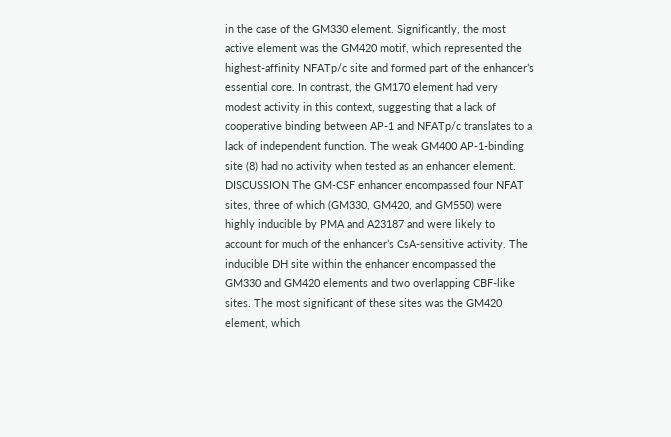in the case of the GM330 element. Significantly, the most active element was the GM420 motif, which represented the highest-affinity NFATp/c site and formed part of the enhancer’s essential core. In contrast, the GM170 element had very modest activity in this context, suggesting that a lack of cooperative binding between AP-1 and NFATp/c translates to a lack of independent function. The weak GM400 AP-1-binding site (8) had no activity when tested as an enhancer element. DISCUSSION The GM-CSF enhancer encompassed four NFAT sites, three of which (GM330, GM420, and GM550) were highly inducible by PMA and A23187 and were likely to account for much of the enhancer’s CsA-sensitive activity. The inducible DH site within the enhancer encompassed the GM330 and GM420 elements and two overlapping CBF-like sites. The most significant of these sites was the GM420 element, which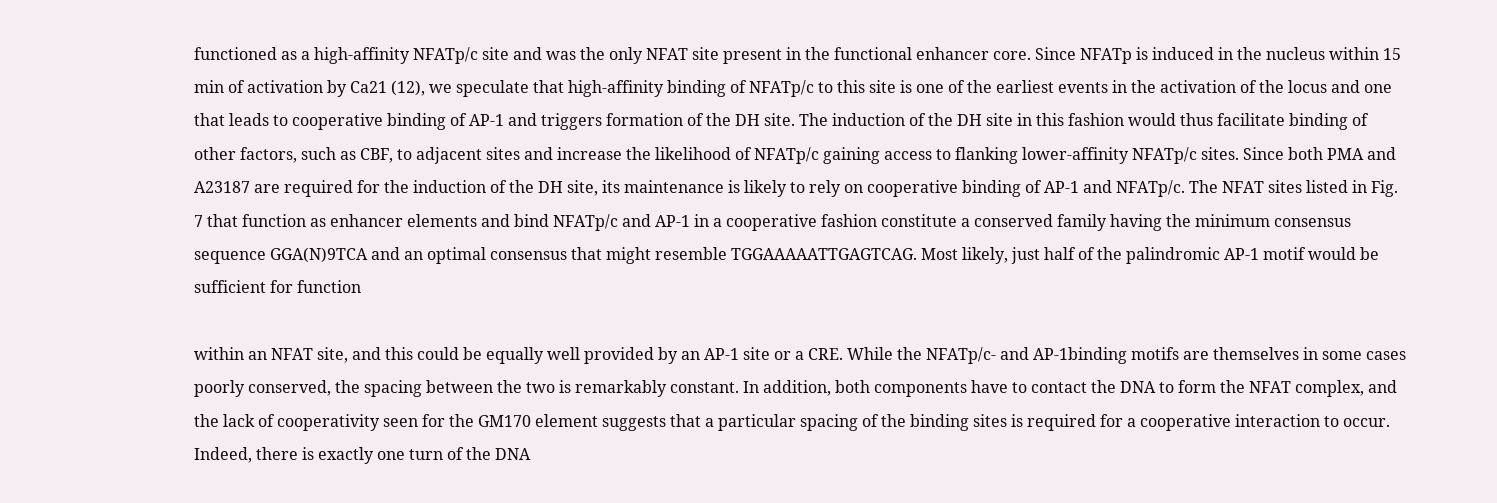functioned as a high-affinity NFATp/c site and was the only NFAT site present in the functional enhancer core. Since NFATp is induced in the nucleus within 15 min of activation by Ca21 (12), we speculate that high-affinity binding of NFATp/c to this site is one of the earliest events in the activation of the locus and one that leads to cooperative binding of AP-1 and triggers formation of the DH site. The induction of the DH site in this fashion would thus facilitate binding of other factors, such as CBF, to adjacent sites and increase the likelihood of NFATp/c gaining access to flanking lower-affinity NFATp/c sites. Since both PMA and A23187 are required for the induction of the DH site, its maintenance is likely to rely on cooperative binding of AP-1 and NFATp/c. The NFAT sites listed in Fig. 7 that function as enhancer elements and bind NFATp/c and AP-1 in a cooperative fashion constitute a conserved family having the minimum consensus sequence GGA(N)9TCA and an optimal consensus that might resemble TGGAAAAATTGAGTCAG. Most likely, just half of the palindromic AP-1 motif would be sufficient for function

within an NFAT site, and this could be equally well provided by an AP-1 site or a CRE. While the NFATp/c- and AP-1binding motifs are themselves in some cases poorly conserved, the spacing between the two is remarkably constant. In addition, both components have to contact the DNA to form the NFAT complex, and the lack of cooperativity seen for the GM170 element suggests that a particular spacing of the binding sites is required for a cooperative interaction to occur. Indeed, there is exactly one turn of the DNA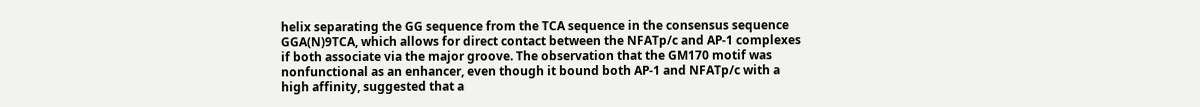helix separating the GG sequence from the TCA sequence in the consensus sequence GGA(N)9TCA, which allows for direct contact between the NFATp/c and AP-1 complexes if both associate via the major groove. The observation that the GM170 motif was nonfunctional as an enhancer, even though it bound both AP-1 and NFATp/c with a high affinity, suggested that a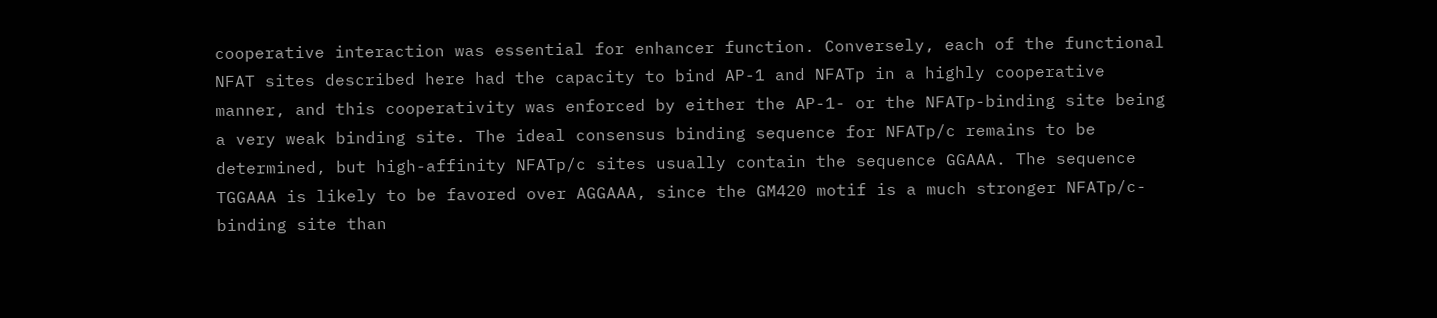cooperative interaction was essential for enhancer function. Conversely, each of the functional NFAT sites described here had the capacity to bind AP-1 and NFATp in a highly cooperative manner, and this cooperativity was enforced by either the AP-1- or the NFATp-binding site being a very weak binding site. The ideal consensus binding sequence for NFATp/c remains to be determined, but high-affinity NFATp/c sites usually contain the sequence GGAAA. The sequence TGGAAA is likely to be favored over AGGAAA, since the GM420 motif is a much stronger NFATp/c-binding site than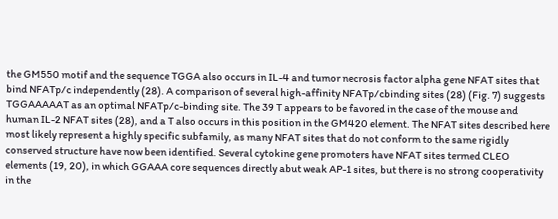the GM550 motif and the sequence TGGA also occurs in IL-4 and tumor necrosis factor alpha gene NFAT sites that bind NFATp/c independently (28). A comparison of several high-affinity NFATp/cbinding sites (28) (Fig. 7) suggests TGGAAAAAT as an optimal NFATp/c-binding site. The 39 T appears to be favored in the case of the mouse and human IL-2 NFAT sites (28), and a T also occurs in this position in the GM420 element. The NFAT sites described here most likely represent a highly specific subfamily, as many NFAT sites that do not conform to the same rigidly conserved structure have now been identified. Several cytokine gene promoters have NFAT sites termed CLEO elements (19, 20), in which GGAAA core sequences directly abut weak AP-1 sites, but there is no strong cooperativity in the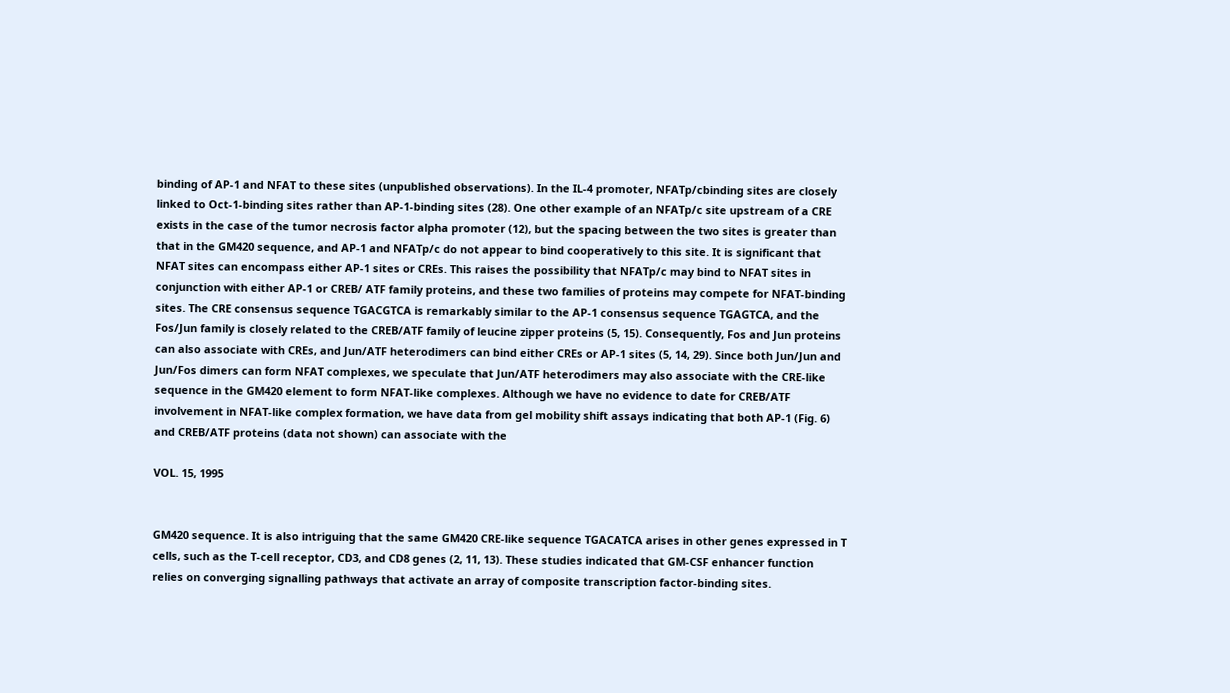binding of AP-1 and NFAT to these sites (unpublished observations). In the IL-4 promoter, NFATp/cbinding sites are closely linked to Oct-1-binding sites rather than AP-1-binding sites (28). One other example of an NFATp/c site upstream of a CRE exists in the case of the tumor necrosis factor alpha promoter (12), but the spacing between the two sites is greater than that in the GM420 sequence, and AP-1 and NFATp/c do not appear to bind cooperatively to this site. It is significant that NFAT sites can encompass either AP-1 sites or CREs. This raises the possibility that NFATp/c may bind to NFAT sites in conjunction with either AP-1 or CREB/ ATF family proteins, and these two families of proteins may compete for NFAT-binding sites. The CRE consensus sequence TGACGTCA is remarkably similar to the AP-1 consensus sequence TGAGTCA, and the Fos/Jun family is closely related to the CREB/ATF family of leucine zipper proteins (5, 15). Consequently, Fos and Jun proteins can also associate with CREs, and Jun/ATF heterodimers can bind either CREs or AP-1 sites (5, 14, 29). Since both Jun/Jun and Jun/Fos dimers can form NFAT complexes, we speculate that Jun/ATF heterodimers may also associate with the CRE-like sequence in the GM420 element to form NFAT-like complexes. Although we have no evidence to date for CREB/ATF involvement in NFAT-like complex formation, we have data from gel mobility shift assays indicating that both AP-1 (Fig. 6) and CREB/ATF proteins (data not shown) can associate with the

VOL. 15, 1995


GM420 sequence. It is also intriguing that the same GM420 CRE-like sequence TGACATCA arises in other genes expressed in T cells, such as the T-cell receptor, CD3, and CD8 genes (2, 11, 13). These studies indicated that GM-CSF enhancer function relies on converging signalling pathways that activate an array of composite transcription factor-binding sites.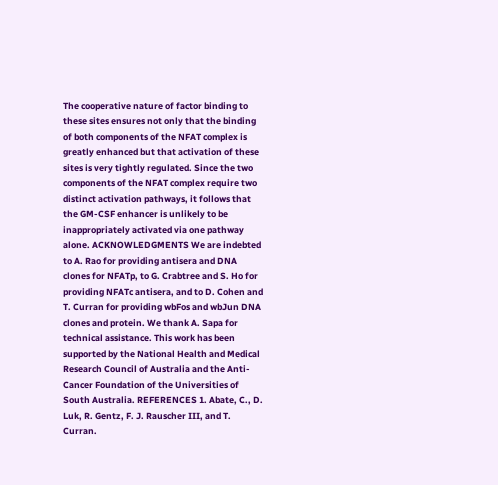The cooperative nature of factor binding to these sites ensures not only that the binding of both components of the NFAT complex is greatly enhanced but that activation of these sites is very tightly regulated. Since the two components of the NFAT complex require two distinct activation pathways, it follows that the GM-CSF enhancer is unlikely to be inappropriately activated via one pathway alone. ACKNOWLEDGMENTS We are indebted to A. Rao for providing antisera and DNA clones for NFATp, to G. Crabtree and S. Ho for providing NFATc antisera, and to D. Cohen and T. Curran for providing wbFos and wbJun DNA clones and protein. We thank A. Sapa for technical assistance. This work has been supported by the National Health and Medical Research Council of Australia and the Anti-Cancer Foundation of the Universities of South Australia. REFERENCES 1. Abate, C., D. Luk, R. Gentz, F. J. Rauscher III, and T. Curran.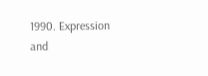1990. Expression and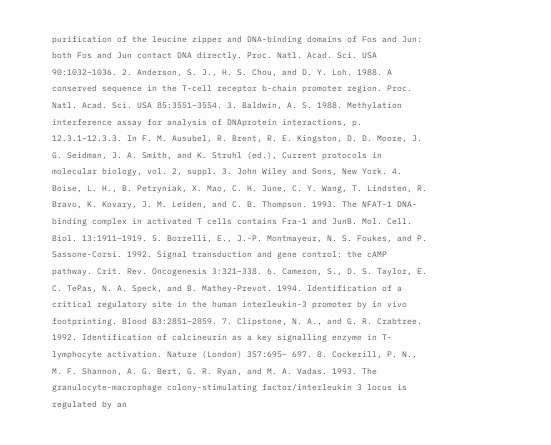purification of the leucine zipper and DNA-binding domains of Fos and Jun: both Fos and Jun contact DNA directly. Proc. Natl. Acad. Sci. USA 90:1032–1036. 2. Anderson, S. J., H. S. Chou, and D. Y. Loh. 1988. A conserved sequence in the T-cell receptor b-chain promoter region. Proc. Natl. Acad. Sci. USA 85:3551–3554. 3. Baldwin, A. S. 1988. Methylation interference assay for analysis of DNAprotein interactions, p. 12.3.1–12.3.3. In F. M. Ausubel, R. Brent, R. E. Kingston, D. D. Moore, J. G. Seidman, J. A. Smith, and K. Struhl (ed.), Current protocols in molecular biology, vol. 2, suppl. 3. John Wiley and Sons, New York. 4. Boise, L. H., B. Petryniak, X. Mao, C. H. June, C. Y. Wang, T. Lindsten, R. Bravo, K. Kovary, J. M. Leiden, and C. B. Thompson. 1993. The NFAT-1 DNA-binding complex in activated T cells contains Fra-1 and JunB. Mol. Cell. Biol. 13:1911–1919. 5. Borrelli, E., J.-P. Montmayeur, N. S. Foukes, and P. Sassone-Corsi. 1992. Signal transduction and gene control: the cAMP pathway. Crit. Rev. Oncogenesis 3:321–338. 6. Cameron, S., D. S. Taylor, E. C. TePas, N. A. Speck, and B. Mathey-Prevot. 1994. Identification of a critical regulatory site in the human interleukin-3 promoter by in vivo footprinting. Blood 83:2851–2859. 7. Clipstone, N. A., and G. R. Crabtree. 1992. Identification of calcineurin as a key signalling enzyme in T-lymphocyte activation. Nature (London) 357:695– 697. 8. Cockerill, P. N., M. F. Shannon, A. G. Bert, G. R. Ryan, and M. A. Vadas. 1993. The granulocyte-macrophage colony-stimulating factor/interleukin 3 locus is regulated by an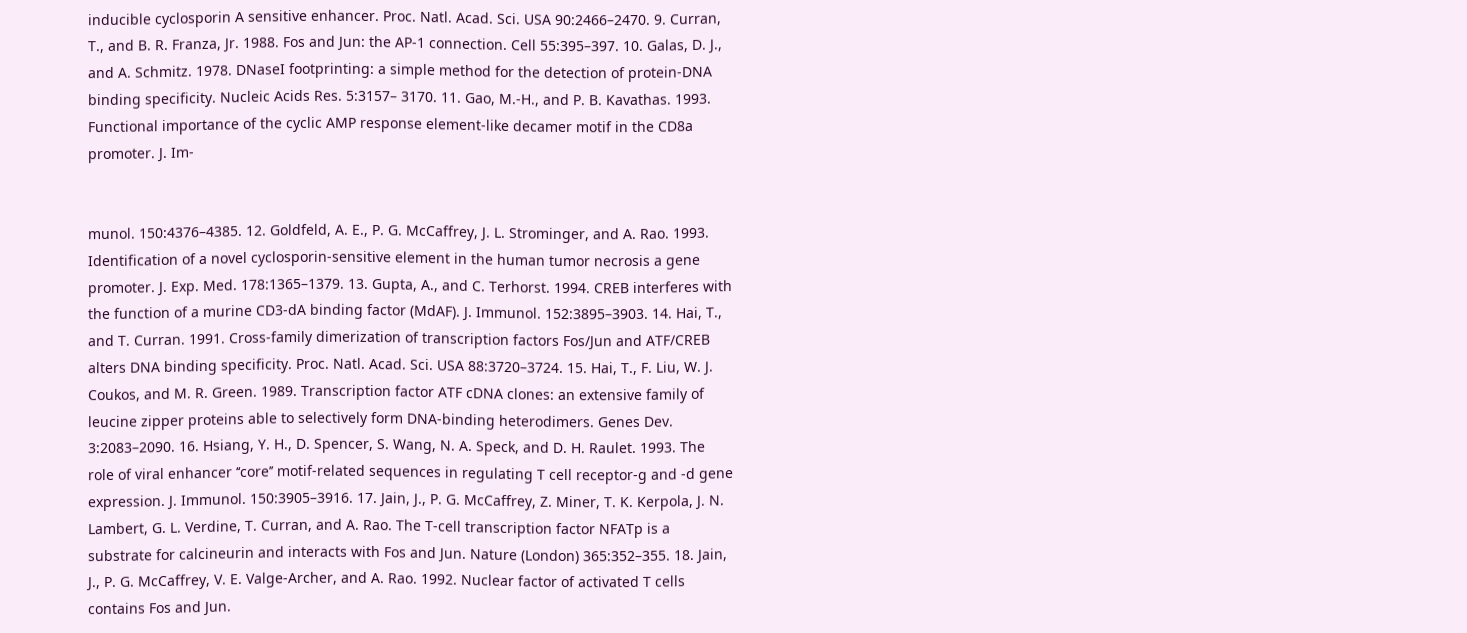inducible cyclosporin A sensitive enhancer. Proc. Natl. Acad. Sci. USA 90:2466–2470. 9. Curran, T., and B. R. Franza, Jr. 1988. Fos and Jun: the AP-1 connection. Cell 55:395–397. 10. Galas, D. J., and A. Schmitz. 1978. DNaseI footprinting: a simple method for the detection of protein-DNA binding specificity. Nucleic Acids Res. 5:3157– 3170. 11. Gao, M.-H., and P. B. Kavathas. 1993. Functional importance of the cyclic AMP response element-like decamer motif in the CD8a promoter. J. Im-


munol. 150:4376–4385. 12. Goldfeld, A. E., P. G. McCaffrey, J. L. Strominger, and A. Rao. 1993. Identification of a novel cyclosporin-sensitive element in the human tumor necrosis a gene promoter. J. Exp. Med. 178:1365–1379. 13. Gupta, A., and C. Terhorst. 1994. CREB interferes with the function of a murine CD3-dA binding factor (MdAF). J. Immunol. 152:3895–3903. 14. Hai, T., and T. Curran. 1991. Cross-family dimerization of transcription factors Fos/Jun and ATF/CREB alters DNA binding specificity. Proc. Natl. Acad. Sci. USA 88:3720–3724. 15. Hai, T., F. Liu, W. J. Coukos, and M. R. Green. 1989. Transcription factor ATF cDNA clones: an extensive family of leucine zipper proteins able to selectively form DNA-binding heterodimers. Genes Dev. 3:2083–2090. 16. Hsiang, Y. H., D. Spencer, S. Wang, N. A. Speck, and D. H. Raulet. 1993. The role of viral enhancer ‘‘core’’ motif-related sequences in regulating T cell receptor-g and -d gene expression. J. Immunol. 150:3905–3916. 17. Jain, J., P. G. McCaffrey, Z. Miner, T. K. Kerpola, J. N. Lambert, G. L. Verdine, T. Curran, and A. Rao. The T-cell transcription factor NFATp is a substrate for calcineurin and interacts with Fos and Jun. Nature (London) 365:352–355. 18. Jain, J., P. G. McCaffrey, V. E. Valge-Archer, and A. Rao. 1992. Nuclear factor of activated T cells contains Fos and Jun.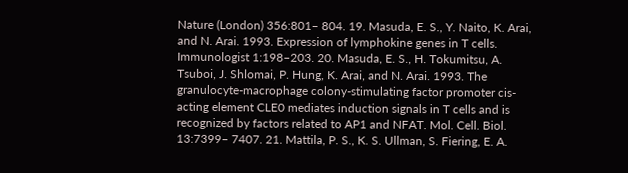Nature (London) 356:801– 804. 19. Masuda, E. S., Y. Naito, K. Arai, and N. Arai. 1993. Expression of lymphokine genes in T cells. Immunologist 1:198–203. 20. Masuda, E. S., H. Tokumitsu, A. Tsuboi, J. Shlomai, P. Hung, K. Arai, and N. Arai. 1993. The granulocyte-macrophage colony-stimulating factor promoter cis-acting element CLE0 mediates induction signals in T cells and is recognized by factors related to AP1 and NFAT. Mol. Cell. Biol. 13:7399– 7407. 21. Mattila, P. S., K. S. Ullman, S. Fiering, E. A.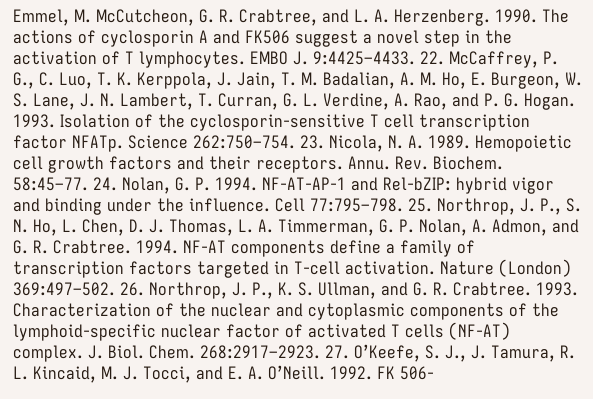Emmel, M. McCutcheon, G. R. Crabtree, and L. A. Herzenberg. 1990. The actions of cyclosporin A and FK506 suggest a novel step in the activation of T lymphocytes. EMBO J. 9:4425–4433. 22. McCaffrey, P. G., C. Luo, T. K. Kerppola, J. Jain, T. M. Badalian, A. M. Ho, E. Burgeon, W. S. Lane, J. N. Lambert, T. Curran, G. L. Verdine, A. Rao, and P. G. Hogan. 1993. Isolation of the cyclosporin-sensitive T cell transcription factor NFATp. Science 262:750–754. 23. Nicola, N. A. 1989. Hemopoietic cell growth factors and their receptors. Annu. Rev. Biochem. 58:45–77. 24. Nolan, G. P. 1994. NF-AT-AP-1 and Rel-bZIP: hybrid vigor and binding under the influence. Cell 77:795–798. 25. Northrop, J. P., S. N. Ho, L. Chen, D. J. Thomas, L. A. Timmerman, G. P. Nolan, A. Admon, and G. R. Crabtree. 1994. NF-AT components define a family of transcription factors targeted in T-cell activation. Nature (London) 369:497–502. 26. Northrop, J. P., K. S. Ullman, and G. R. Crabtree. 1993. Characterization of the nuclear and cytoplasmic components of the lymphoid-specific nuclear factor of activated T cells (NF-AT) complex. J. Biol. Chem. 268:2917–2923. 27. O’Keefe, S. J., J. Tamura, R. L. Kincaid, M. J. Tocci, and E. A. O’Neill. 1992. FK 506-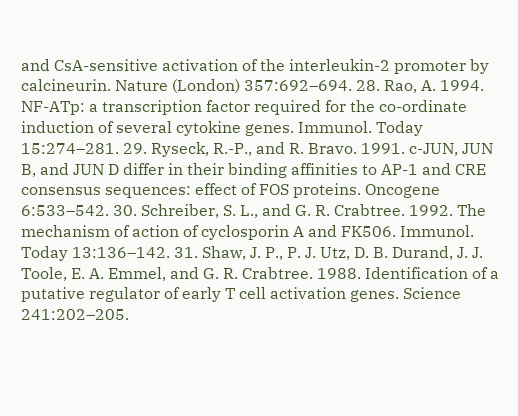and CsA-sensitive activation of the interleukin-2 promoter by calcineurin. Nature (London) 357:692–694. 28. Rao, A. 1994. NF-ATp: a transcription factor required for the co-ordinate induction of several cytokine genes. Immunol. Today 15:274–281. 29. Ryseck, R.-P., and R. Bravo. 1991. c-JUN, JUN B, and JUN D differ in their binding affinities to AP-1 and CRE consensus sequences: effect of FOS proteins. Oncogene 6:533–542. 30. Schreiber, S. L., and G. R. Crabtree. 1992. The mechanism of action of cyclosporin A and FK506. Immunol. Today 13:136–142. 31. Shaw, J. P., P. J. Utz, D. B. Durand, J. J. Toole, E. A. Emmel, and G. R. Crabtree. 1988. Identification of a putative regulator of early T cell activation genes. Science 241:202–205.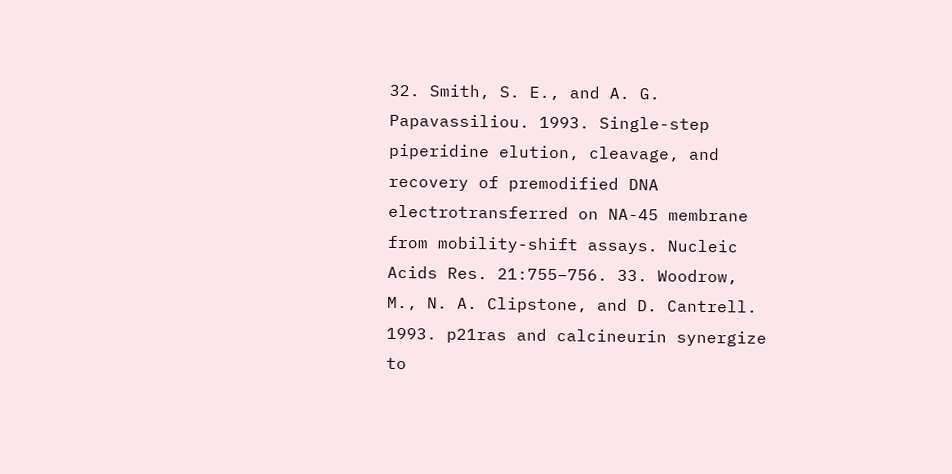32. Smith, S. E., and A. G. Papavassiliou. 1993. Single-step piperidine elution, cleavage, and recovery of premodified DNA electrotransferred on NA-45 membrane from mobility-shift assays. Nucleic Acids Res. 21:755–756. 33. Woodrow, M., N. A. Clipstone, and D. Cantrell. 1993. p21ras and calcineurin synergize to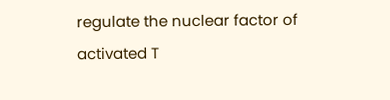regulate the nuclear factor of activated T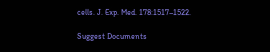cells. J. Exp. Med. 178:1517–1522.

Suggest Documents